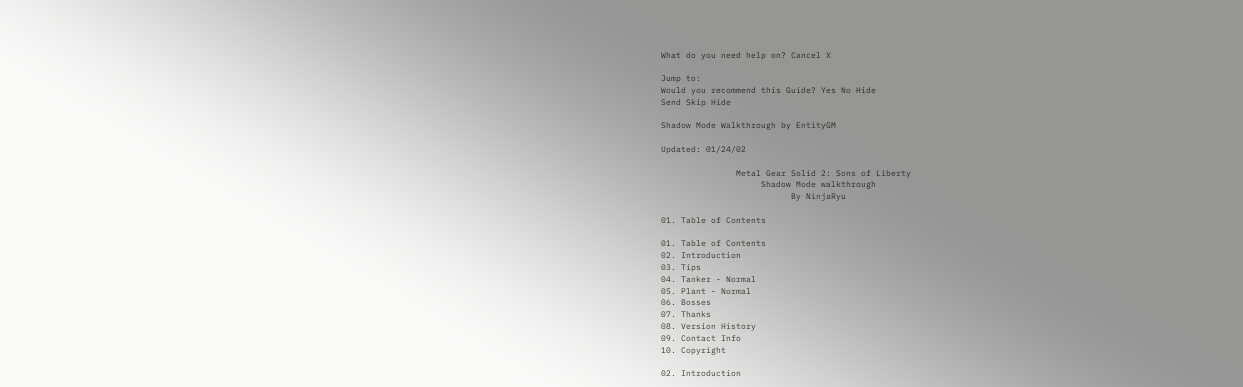What do you need help on? Cancel X

Jump to:
Would you recommend this Guide? Yes No Hide
Send Skip Hide

Shadow Mode Walkthrough by EntityGM

Updated: 01/24/02

               Metal Gear Solid 2: Sons of Liberty
                    Shadow Mode walkthrough
                          By NinjaRyu

01. Table of Contents

01. Table of Contents
02. Introduction
03. Tips
04. Tanker - Normal
05. Plant - Normal
06. Bosses
07. Thanks
08. Version History
09. Contact Info
10. Copyright

02. Introduction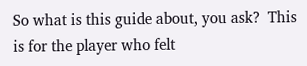So what is this guide about, you ask?  This is for the player who felt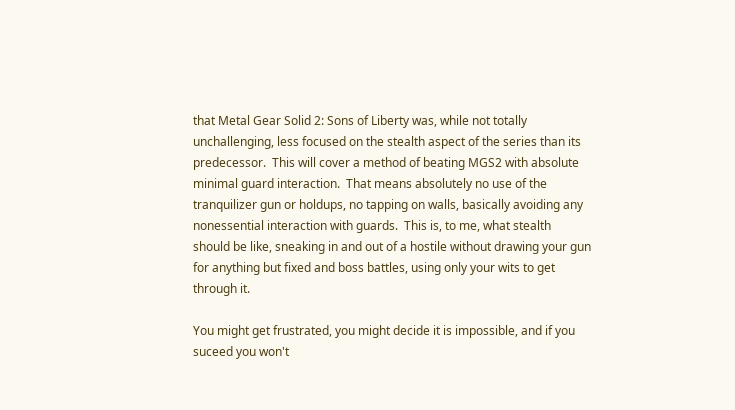that Metal Gear Solid 2: Sons of Liberty was, while not totally
unchallenging, less focused on the stealth aspect of the series than its
predecessor.  This will cover a method of beating MGS2 with absolute
minimal guard interaction.  That means absolutely no use of the
tranquilizer gun or holdups, no tapping on walls, basically avoiding any
nonessential interaction with guards.  This is, to me, what stealth
should be like, sneaking in and out of a hostile without drawing your gun
for anything but fixed and boss battles, using only your wits to get
through it.

You might get frustrated, you might decide it is impossible, and if you
suceed you won't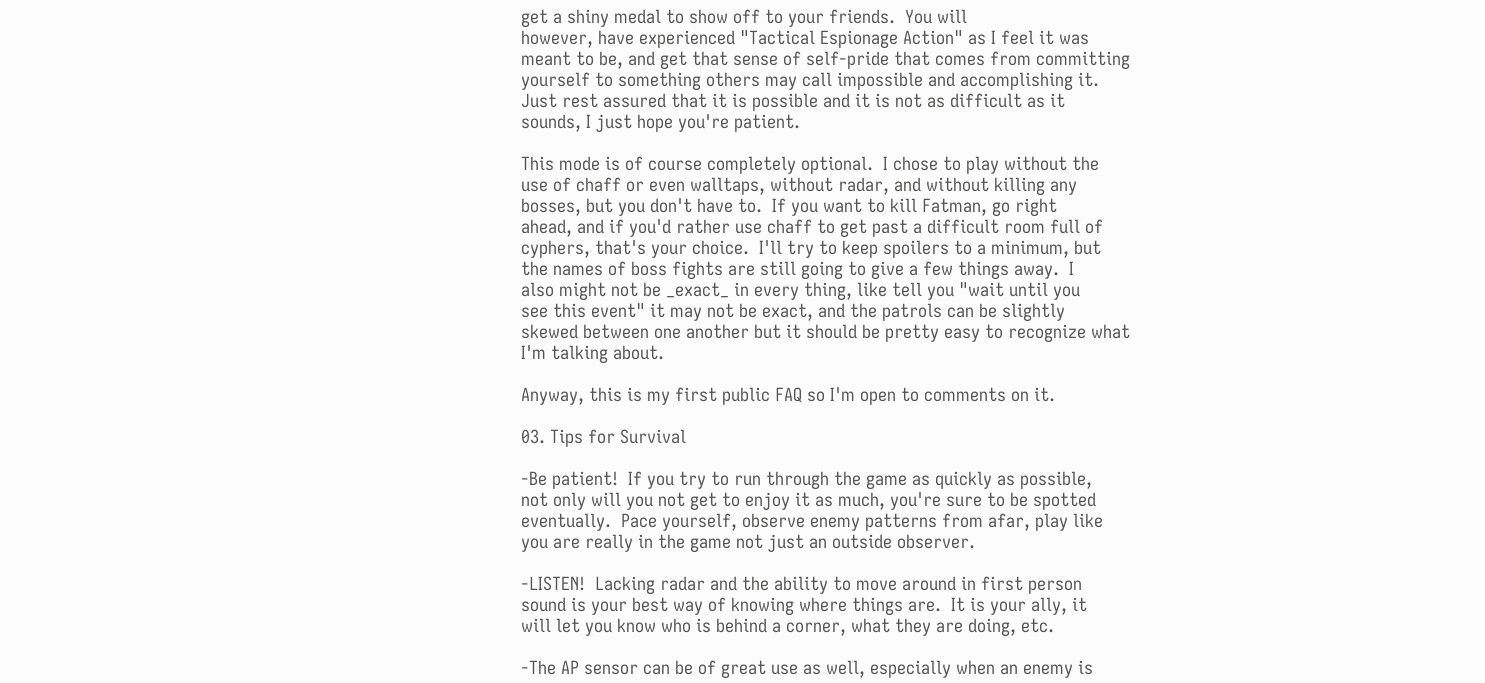get a shiny medal to show off to your friends.  You will
however, have experienced "Tactical Espionage Action" as I feel it was
meant to be, and get that sense of self-pride that comes from committing
yourself to something others may call impossible and accomplishing it.
Just rest assured that it is possible and it is not as difficult as it
sounds, I just hope you're patient.

This mode is of course completely optional.  I chose to play without the
use of chaff or even walltaps, without radar, and without killing any
bosses, but you don't have to.  If you want to kill Fatman, go right
ahead, and if you'd rather use chaff to get past a difficult room full of
cyphers, that's your choice.  I'll try to keep spoilers to a minimum, but
the names of boss fights are still going to give a few things away.  I
also might not be _exact_ in every thing, like tell you "wait until you
see this event" it may not be exact, and the patrols can be slightly
skewed between one another but it should be pretty easy to recognize what
I'm talking about.

Anyway, this is my first public FAQ so I'm open to comments on it.

03. Tips for Survival

-Be patient!  If you try to run through the game as quickly as possible,
not only will you not get to enjoy it as much, you're sure to be spotted
eventually.  Pace yourself, observe enemy patterns from afar, play like
you are really in the game not just an outside observer.

-LISTEN!  Lacking radar and the ability to move around in first person
sound is your best way of knowing where things are.  It is your ally, it
will let you know who is behind a corner, what they are doing, etc.

-The AP sensor can be of great use as well, especially when an enemy is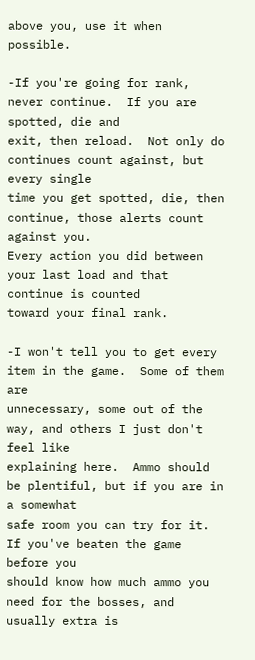above you, use it when possible.

-If you're going for rank, never continue.  If you are spotted, die and
exit, then reload.  Not only do continues count against, but every single
time you get spotted, die, then continue, those alerts count against you.
Every action you did between your last load and that continue is counted
toward your final rank.

-I won't tell you to get every item in the game.  Some of them are
unnecessary, some out of the way, and others I just don't feel like
explaining here.  Ammo should be plentiful, but if you are in a somewhat
safe room you can try for it.  If you've beaten the game before you
should know how much ammo you need for the bosses, and usually extra is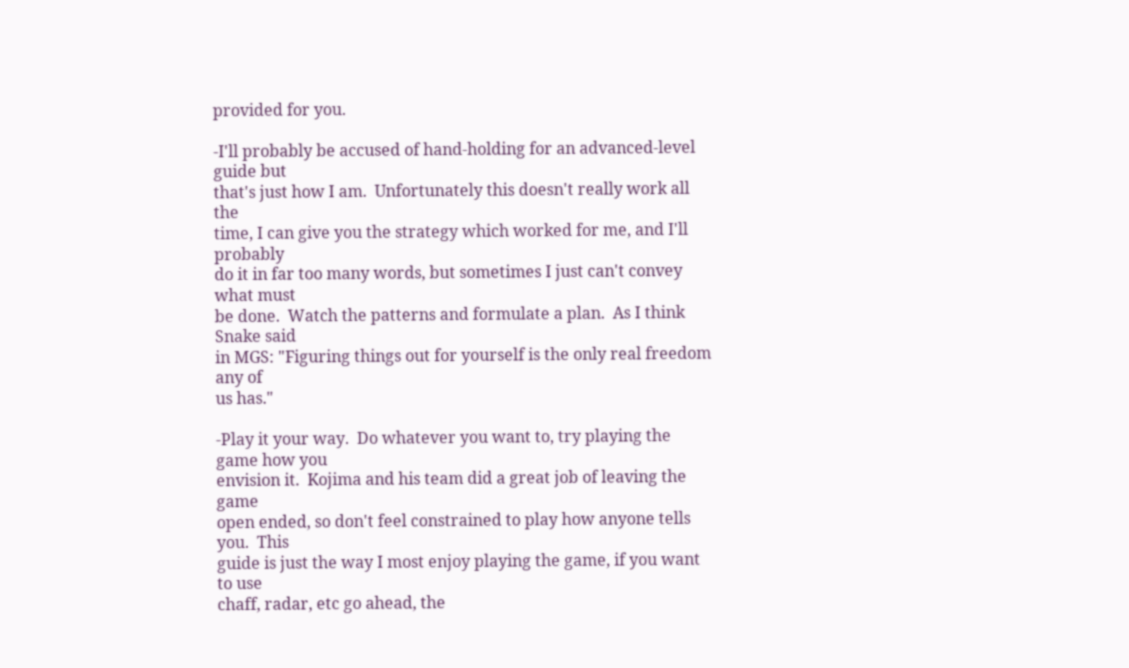provided for you.

-I'll probably be accused of hand-holding for an advanced-level guide but
that's just how I am.  Unfortunately this doesn't really work all the
time, I can give you the strategy which worked for me, and I'll probably
do it in far too many words, but sometimes I just can't convey what must
be done.  Watch the patterns and formulate a plan.  As I think Snake said
in MGS: "Figuring things out for yourself is the only real freedom any of
us has."

-Play it your way.  Do whatever you want to, try playing the game how you
envision it.  Kojima and his team did a great job of leaving the game
open ended, so don't feel constrained to play how anyone tells you.  This
guide is just the way I most enjoy playing the game, if you want to use
chaff, radar, etc go ahead, the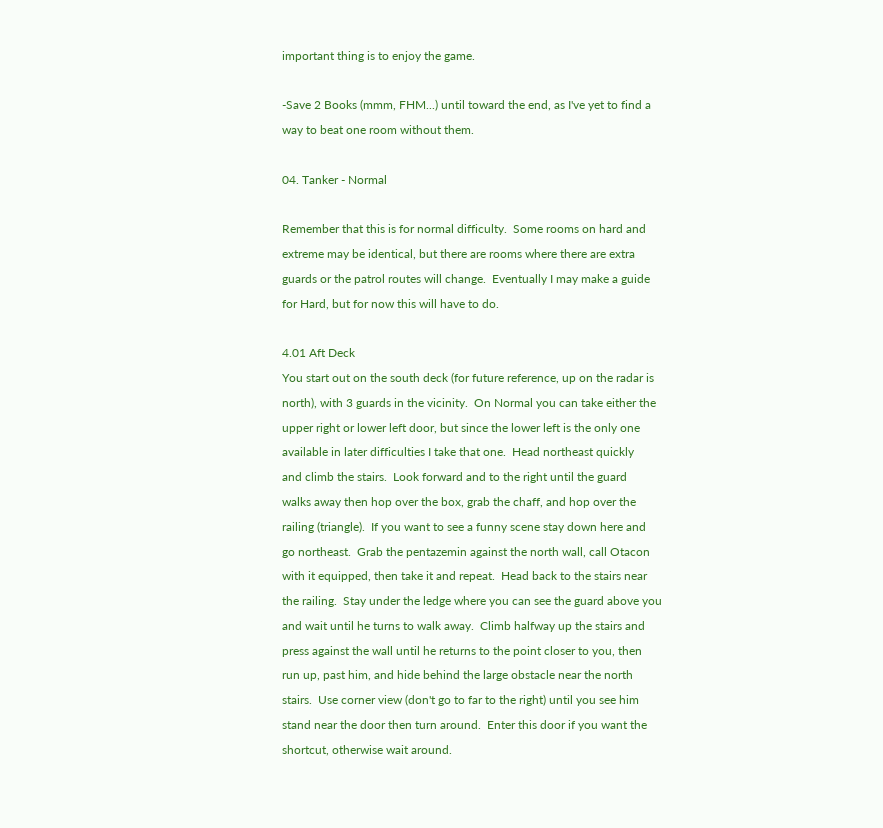important thing is to enjoy the game.

-Save 2 Books (mmm, FHM...) until toward the end, as I've yet to find a
way to beat one room without them.

04. Tanker - Normal

Remember that this is for normal difficulty.  Some rooms on hard and
extreme may be identical, but there are rooms where there are extra
guards or the patrol routes will change.  Eventually I may make a guide
for Hard, but for now this will have to do.

4.01 Aft Deck
You start out on the south deck (for future reference, up on the radar is
north), with 3 guards in the vicinity.  On Normal you can take either the
upper right or lower left door, but since the lower left is the only one
available in later difficulties I take that one.  Head northeast quickly
and climb the stairs.  Look forward and to the right until the guard
walks away then hop over the box, grab the chaff, and hop over the
railing (triangle).  If you want to see a funny scene stay down here and
go northeast.  Grab the pentazemin against the north wall, call Otacon
with it equipped, then take it and repeat.  Head back to the stairs near
the railing.  Stay under the ledge where you can see the guard above you
and wait until he turns to walk away.  Climb halfway up the stairs and
press against the wall until he returns to the point closer to you, then
run up, past him, and hide behind the large obstacle near the north
stairs.  Use corner view (don't go to far to the right) until you see him
stand near the door then turn around.  Enter this door if you want the
shortcut, otherwise wait around.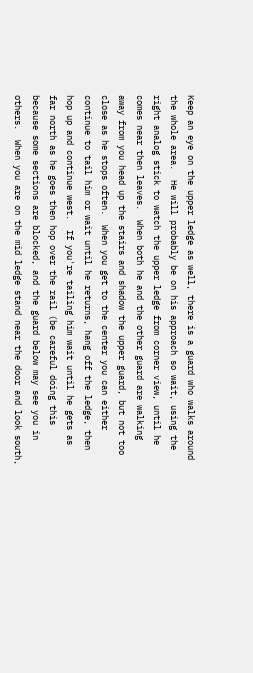Keep an eye on the upper ledge as well, there is a guard who walks around
the whole area.  He will probably be on his approach so wait, using the
right analog stick to watch the upper ledge from corner view, until he
comes near then leaves.  When both he and the other guard are walking
away from you head up the stairs and shadow the upper guard, but not too
close as he stops often.  When you get to the center you can either
continue to tail him or wait until he returns, hang off the ledge, then
hop up and continue west.  If you're tailing him wait until he gets as
far north as he goes then hop over the rail (be careful doing this
because some sections are blocked, and the guard below may see you in
others.  When you are on the mid ledge stand near the door and look south,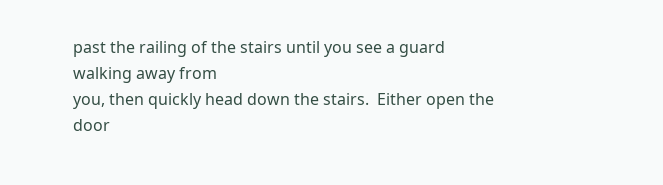past the railing of the stairs until you see a guard walking away from
you, then quickly head down the stairs.  Either open the door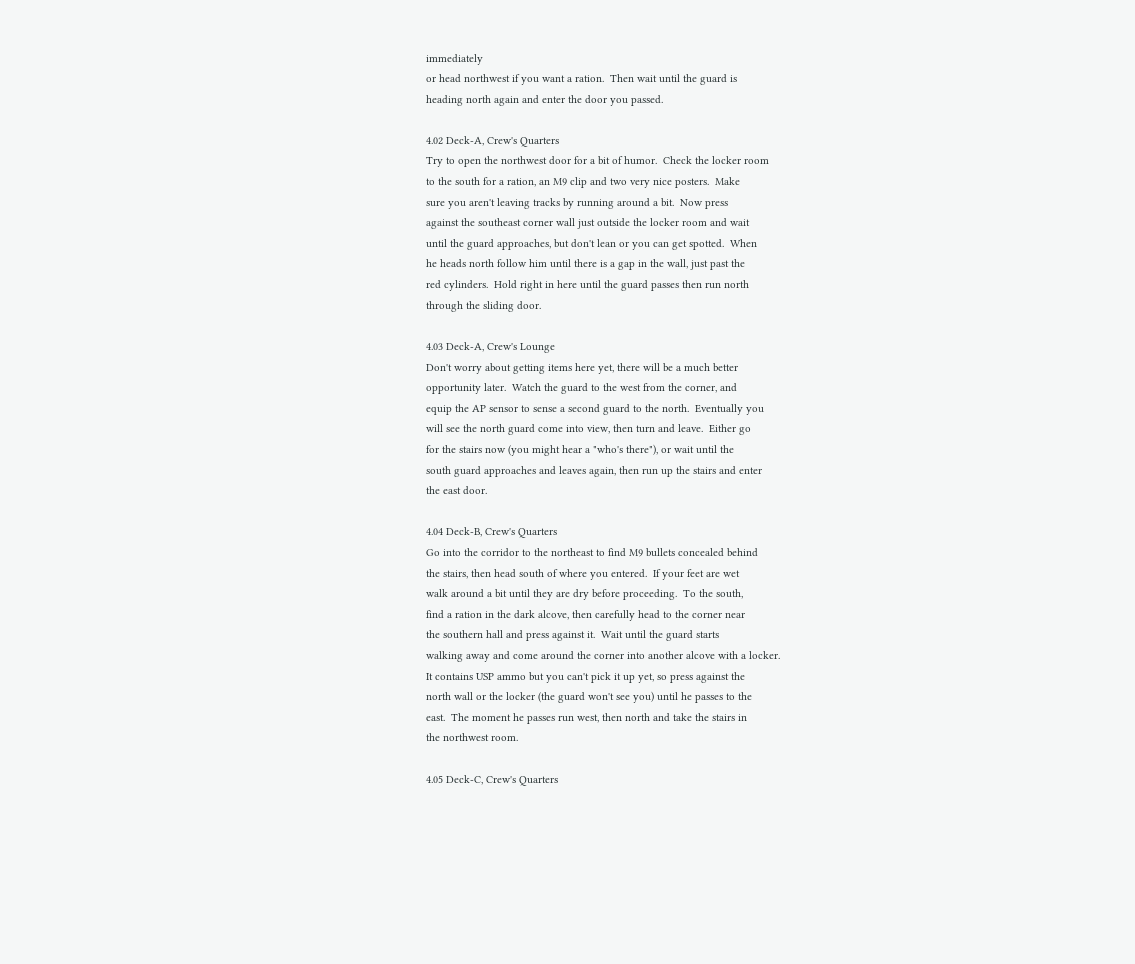immediately
or head northwest if you want a ration.  Then wait until the guard is
heading north again and enter the door you passed.

4.02 Deck-A, Crew's Quarters
Try to open the northwest door for a bit of humor.  Check the locker room
to the south for a ration, an M9 clip and two very nice posters.  Make
sure you aren't leaving tracks by running around a bit.  Now press
against the southeast corner wall just outside the locker room and wait
until the guard approaches, but don't lean or you can get spotted.  When
he heads north follow him until there is a gap in the wall, just past the
red cylinders.  Hold right in here until the guard passes then run north
through the sliding door.

4.03 Deck-A, Crew's Lounge
Don't worry about getting items here yet, there will be a much better
opportunity later.  Watch the guard to the west from the corner, and
equip the AP sensor to sense a second guard to the north.  Eventually you
will see the north guard come into view, then turn and leave.  Either go
for the stairs now (you might hear a "who's there"), or wait until the
south guard approaches and leaves again, then run up the stairs and enter
the east door.

4.04 Deck-B, Crew's Quarters
Go into the corridor to the northeast to find M9 bullets concealed behind
the stairs, then head south of where you entered.  If your feet are wet
walk around a bit until they are dry before proceeding.  To the south,
find a ration in the dark alcove, then carefully head to the corner near
the southern hall and press against it.  Wait until the guard starts
walking away and come around the corner into another alcove with a locker.
It contains USP ammo but you can't pick it up yet, so press against the
north wall or the locker (the guard won't see you) until he passes to the
east.  The moment he passes run west, then north and take the stairs in
the northwest room.

4.05 Deck-C, Crew's Quarters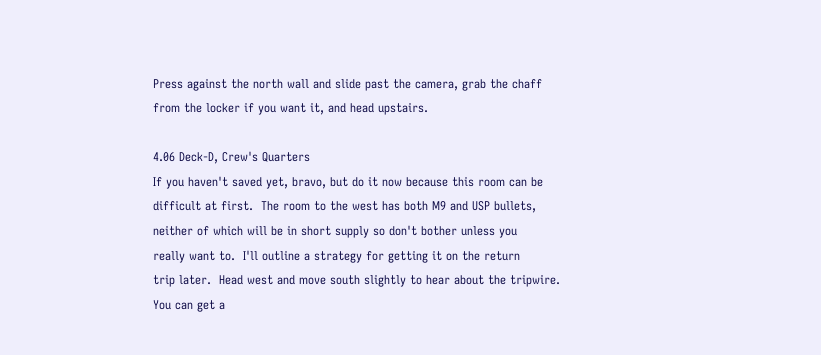Press against the north wall and slide past the camera, grab the chaff
from the locker if you want it, and head upstairs.

4.06 Deck-D, Crew's Quarters
If you haven't saved yet, bravo, but do it now because this room can be
difficult at first.  The room to the west has both M9 and USP bullets,
neither of which will be in short supply so don't bother unless you
really want to.  I'll outline a strategy for getting it on the return
trip later.  Head west and move south slightly to hear about the tripwire.
You can get a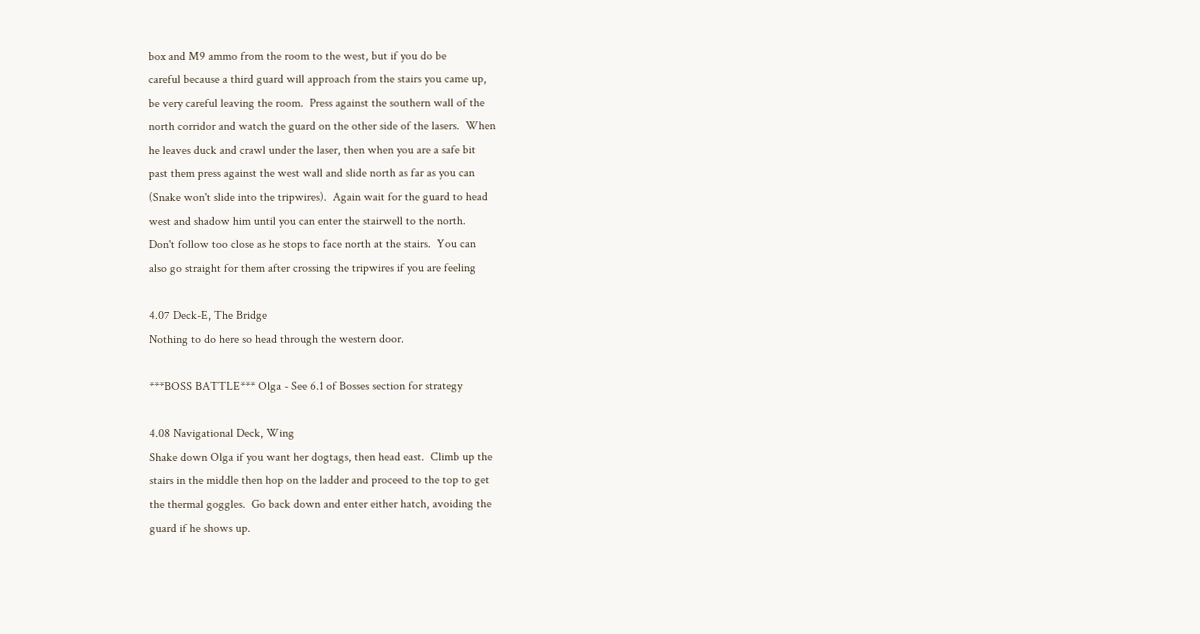box and M9 ammo from the room to the west, but if you do be
careful because a third guard will approach from the stairs you came up,
be very careful leaving the room.  Press against the southern wall of the
north corridor and watch the guard on the other side of the lasers.  When
he leaves duck and crawl under the laser, then when you are a safe bit
past them press against the west wall and slide north as far as you can
(Snake won't slide into the tripwires).  Again wait for the guard to head
west and shadow him until you can enter the stairwell to the north.
Don't follow too close as he stops to face north at the stairs.  You can
also go straight for them after crossing the tripwires if you are feeling

4.07 Deck-E, The Bridge
Nothing to do here so head through the western door.

***BOSS BATTLE*** Olga - See 6.1 of Bosses section for strategy

4.08 Navigational Deck, Wing
Shake down Olga if you want her dogtags, then head east.  Climb up the
stairs in the middle then hop on the ladder and proceed to the top to get
the thermal goggles.  Go back down and enter either hatch, avoiding the
guard if he shows up.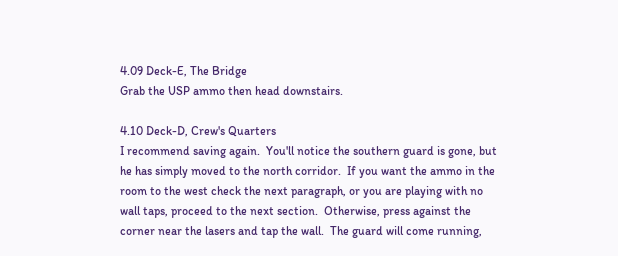4.09 Deck-E, The Bridge
Grab the USP ammo then head downstairs.

4.10 Deck-D, Crew's Quarters
I recommend saving again.  You'll notice the southern guard is gone, but
he has simply moved to the north corridor.  If you want the ammo in the
room to the west check the next paragraph, or you are playing with no
wall taps, proceed to the next section.  Otherwise, press against the
corner near the lasers and tap the wall.  The guard will come running,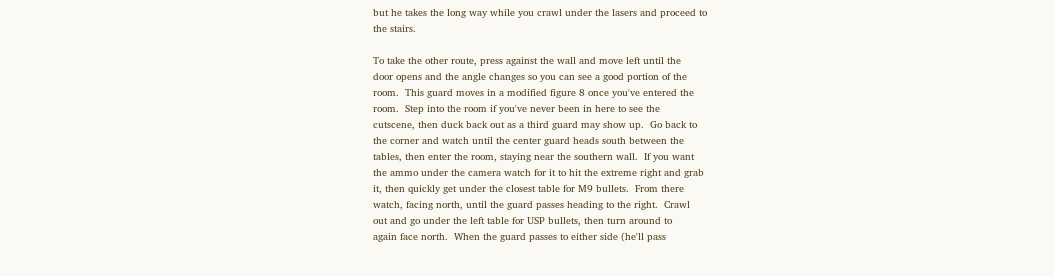but he takes the long way while you crawl under the lasers and proceed to
the stairs.

To take the other route, press against the wall and move left until the
door opens and the angle changes so you can see a good portion of the
room.  This guard moves in a modified figure 8 once you've entered the
room.  Step into the room if you've never been in here to see the
cutscene, then duck back out as a third guard may show up.  Go back to
the corner and watch until the center guard heads south between the
tables, then enter the room, staying near the southern wall.  If you want
the ammo under the camera watch for it to hit the extreme right and grab
it, then quickly get under the closest table for M9 bullets.  From there
watch, facing north, until the guard passes heading to the right.  Crawl
out and go under the left table for USP bullets, then turn around to
again face north.  When the guard passes to either side (he'll pass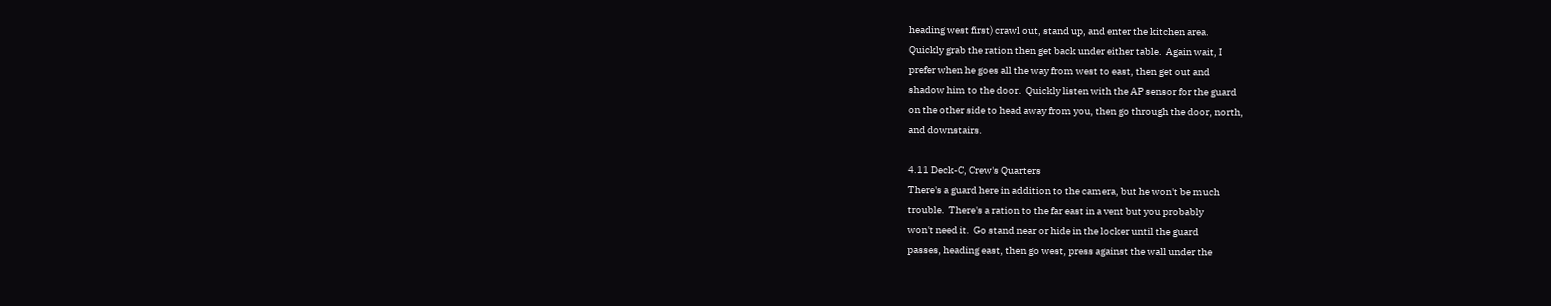heading west first) crawl out, stand up, and enter the kitchen area.
Quickly grab the ration then get back under either table.  Again wait, I
prefer when he goes all the way from west to east, then get out and
shadow him to the door.  Quickly listen with the AP sensor for the guard
on the other side to head away from you, then go through the door, north,
and downstairs.

4.11 Deck-C, Crew's Quarters
There's a guard here in addition to the camera, but he won't be much
trouble.  There's a ration to the far east in a vent but you probably
won't need it.  Go stand near or hide in the locker until the guard
passes, heading east, then go west, press against the wall under the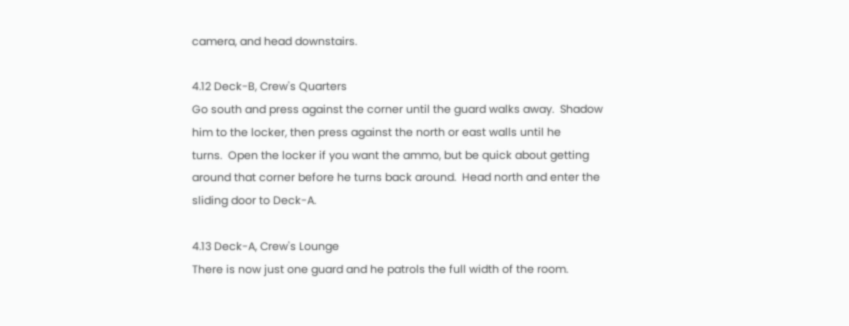camera, and head downstairs.

4.12 Deck-B, Crew's Quarters
Go south and press against the corner until the guard walks away.  Shadow
him to the locker, then press against the north or east walls until he
turns.  Open the locker if you want the ammo, but be quick about getting
around that corner before he turns back around.  Head north and enter the
sliding door to Deck-A.

4.13 Deck-A, Crew's Lounge
There is now just one guard and he patrols the full width of the room.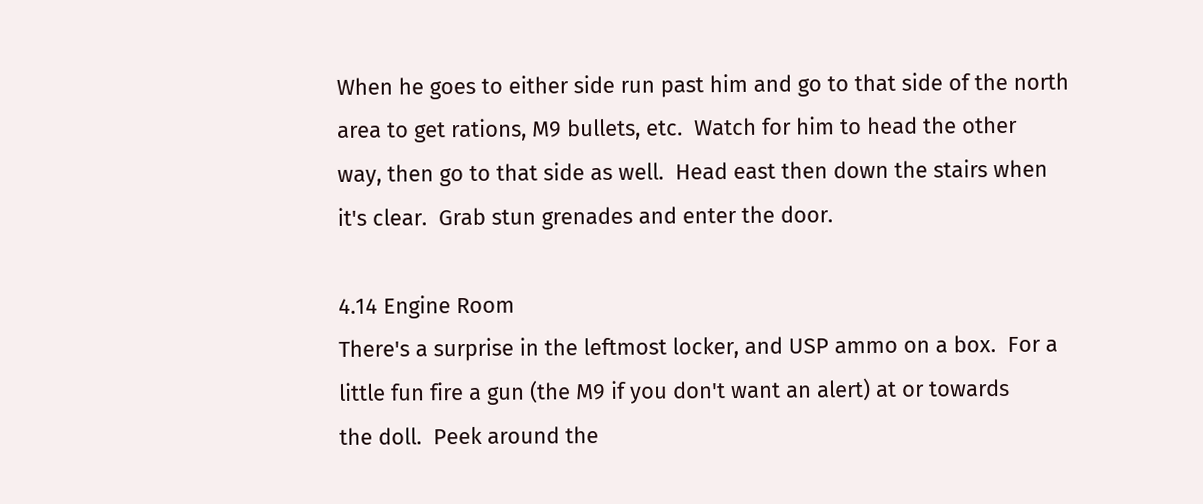When he goes to either side run past him and go to that side of the north
area to get rations, M9 bullets, etc.  Watch for him to head the other
way, then go to that side as well.  Head east then down the stairs when
it's clear.  Grab stun grenades and enter the door.

4.14 Engine Room
There's a surprise in the leftmost locker, and USP ammo on a box.  For a
little fun fire a gun (the M9 if you don't want an alert) at or towards
the doll.  Peek around the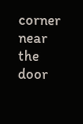corner near the door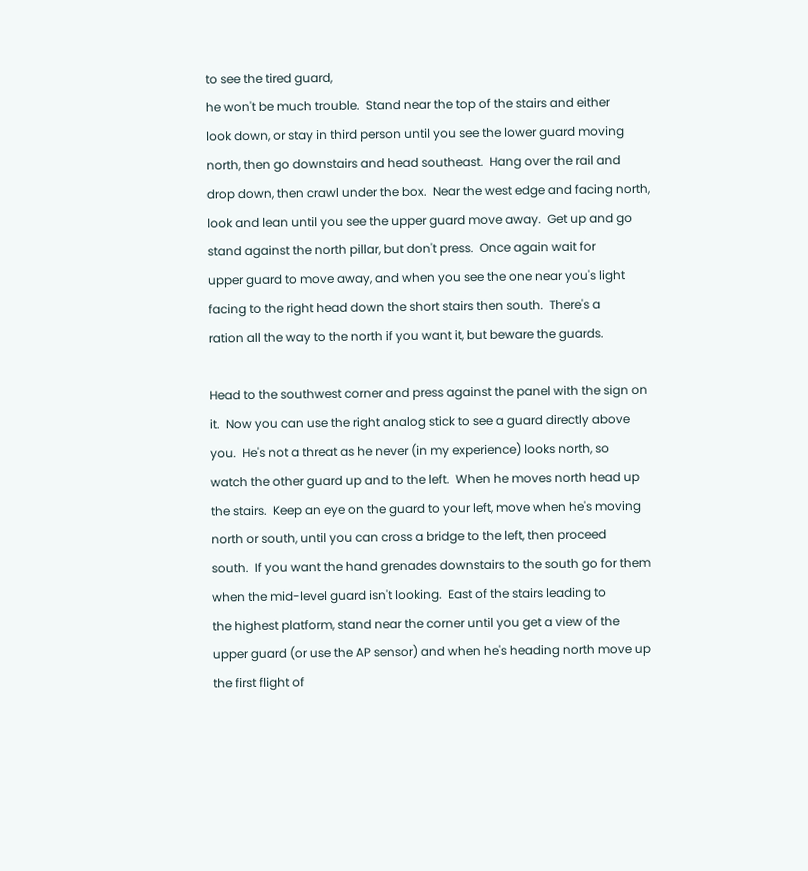to see the tired guard,
he won't be much trouble.  Stand near the top of the stairs and either
look down, or stay in third person until you see the lower guard moving
north, then go downstairs and head southeast.  Hang over the rail and
drop down, then crawl under the box.  Near the west edge and facing north,
look and lean until you see the upper guard move away.  Get up and go
stand against the north pillar, but don't press.  Once again wait for
upper guard to move away, and when you see the one near you's light
facing to the right head down the short stairs then south.  There's a
ration all the way to the north if you want it, but beware the guards.

Head to the southwest corner and press against the panel with the sign on
it.  Now you can use the right analog stick to see a guard directly above
you.  He's not a threat as he never (in my experience) looks north, so
watch the other guard up and to the left.  When he moves north head up
the stairs.  Keep an eye on the guard to your left, move when he's moving
north or south, until you can cross a bridge to the left, then proceed
south.  If you want the hand grenades downstairs to the south go for them
when the mid-level guard isn't looking.  East of the stairs leading to
the highest platform, stand near the corner until you get a view of the
upper guard (or use the AP sensor) and when he's heading north move up
the first flight of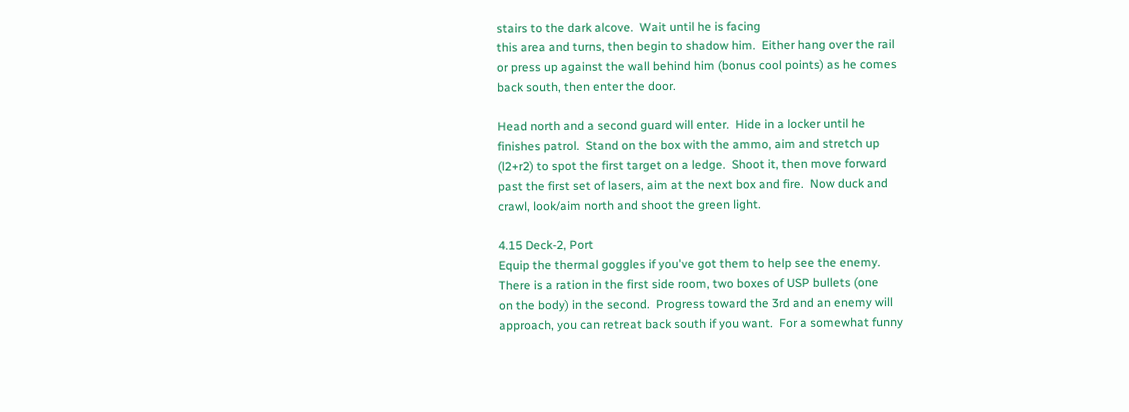stairs to the dark alcove.  Wait until he is facing
this area and turns, then begin to shadow him.  Either hang over the rail
or press up against the wall behind him (bonus cool points) as he comes
back south, then enter the door.

Head north and a second guard will enter.  Hide in a locker until he
finishes patrol.  Stand on the box with the ammo, aim and stretch up
(l2+r2) to spot the first target on a ledge.  Shoot it, then move forward
past the first set of lasers, aim at the next box and fire.  Now duck and
crawl, look/aim north and shoot the green light.

4.15 Deck-2, Port
Equip the thermal goggles if you've got them to help see the enemy.
There is a ration in the first side room, two boxes of USP bullets (one
on the body) in the second.  Progress toward the 3rd and an enemy will
approach, you can retreat back south if you want.  For a somewhat funny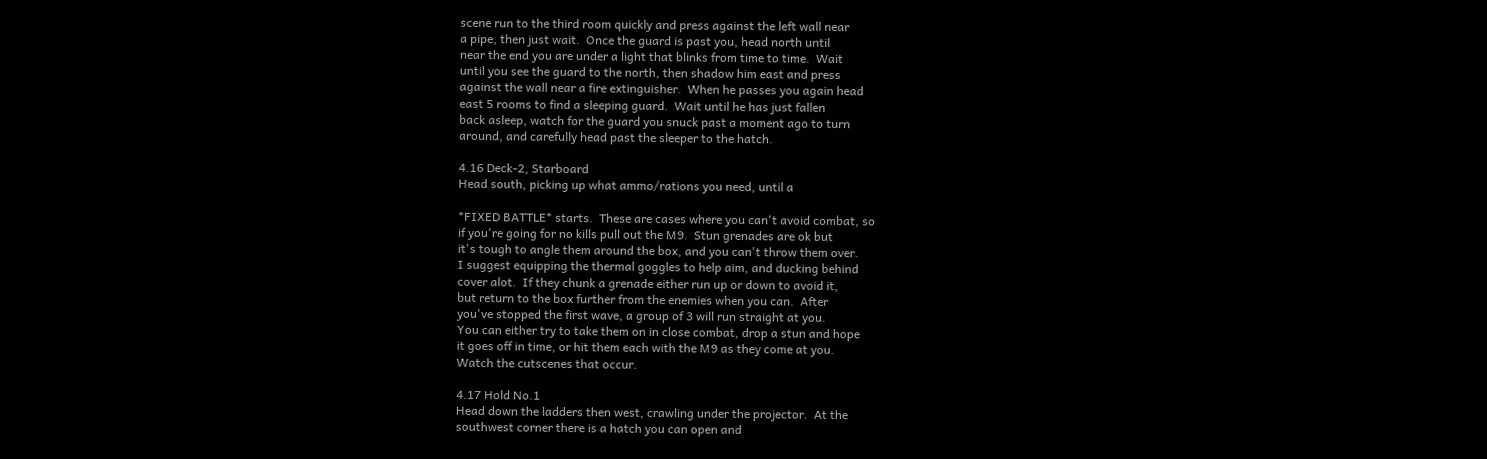scene run to the third room quickly and press against the left wall near
a pipe, then just wait.  Once the guard is past you, head north until
near the end you are under a light that blinks from time to time.  Wait
until you see the guard to the north, then shadow him east and press
against the wall near a fire extinguisher.  When he passes you again head
east 5 rooms to find a sleeping guard.  Wait until he has just fallen
back asleep, watch for the guard you snuck past a moment ago to turn
around, and carefully head past the sleeper to the hatch.

4.16 Deck-2, Starboard
Head south, picking up what ammo/rations you need, until a

*FIXED BATTLE* starts.  These are cases where you can't avoid combat, so
if you're going for no kills pull out the M9.  Stun grenades are ok but
it's tough to angle them around the box, and you can't throw them over.
I suggest equipping the thermal goggles to help aim, and ducking behind
cover alot.  If they chunk a grenade either run up or down to avoid it,
but return to the box further from the enemies when you can.  After
you've stopped the first wave, a group of 3 will run straight at you.
You can either try to take them on in close combat, drop a stun and hope
it goes off in time, or hit them each with the M9 as they come at you.
Watch the cutscenes that occur.

4.17 Hold No.1
Head down the ladders then west, crawling under the projector.  At the
southwest corner there is a hatch you can open and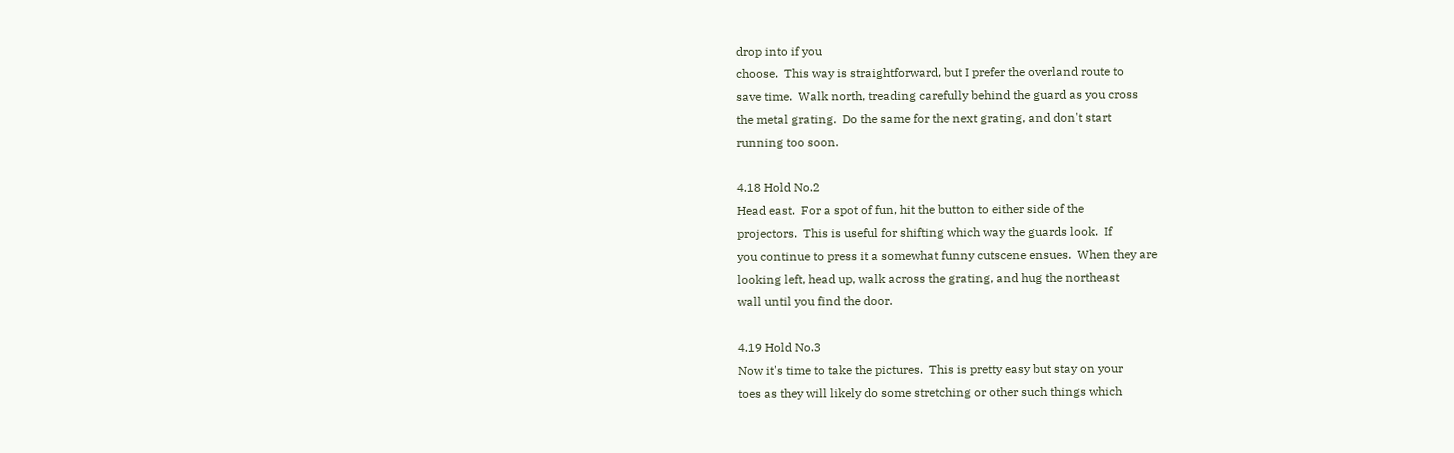drop into if you
choose.  This way is straightforward, but I prefer the overland route to
save time.  Walk north, treading carefully behind the guard as you cross
the metal grating.  Do the same for the next grating, and don't start
running too soon.

4.18 Hold No.2
Head east.  For a spot of fun, hit the button to either side of the
projectors.  This is useful for shifting which way the guards look.  If
you continue to press it a somewhat funny cutscene ensues.  When they are
looking left, head up, walk across the grating, and hug the northeast
wall until you find the door.

4.19 Hold No.3
Now it's time to take the pictures.  This is pretty easy but stay on your
toes as they will likely do some stretching or other such things which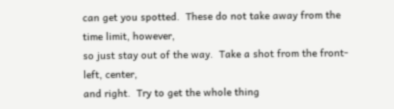can get you spotted.  These do not take away from the time limit, however,
so just stay out of the way.  Take a shot from the front-left, center,
and right.  Try to get the whole thing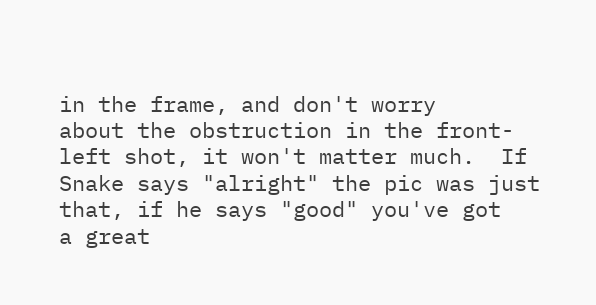in the frame, and don't worry
about the obstruction in the front-left shot, it won't matter much.  If
Snake says "alright" the pic was just that, if he says "good" you've got
a great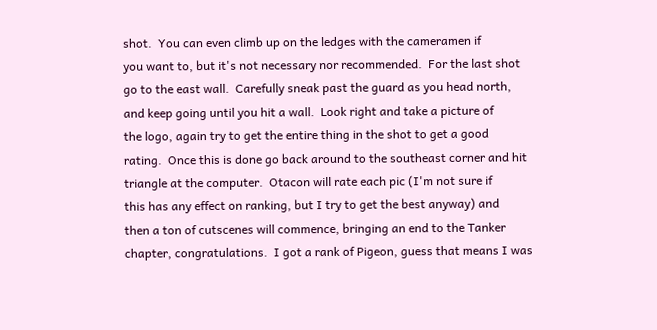shot.  You can even climb up on the ledges with the cameramen if
you want to, but it's not necessary nor recommended.  For the last shot
go to the east wall.  Carefully sneak past the guard as you head north,
and keep going until you hit a wall.  Look right and take a picture of
the logo, again try to get the entire thing in the shot to get a good
rating.  Once this is done go back around to the southeast corner and hit
triangle at the computer.  Otacon will rate each pic (I'm not sure if
this has any effect on ranking, but I try to get the best anyway) and
then a ton of cutscenes will commence, bringing an end to the Tanker
chapter, congratulations.  I got a rank of Pigeon, guess that means I was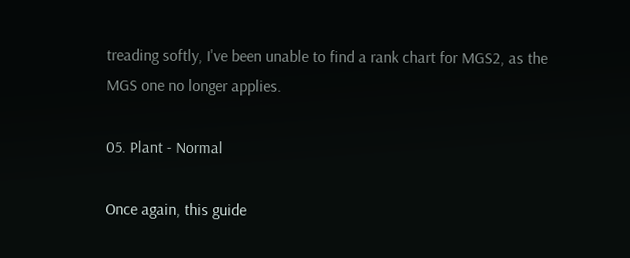treading softly, I've been unable to find a rank chart for MGS2, as the
MGS one no longer applies.

05. Plant - Normal

Once again, this guide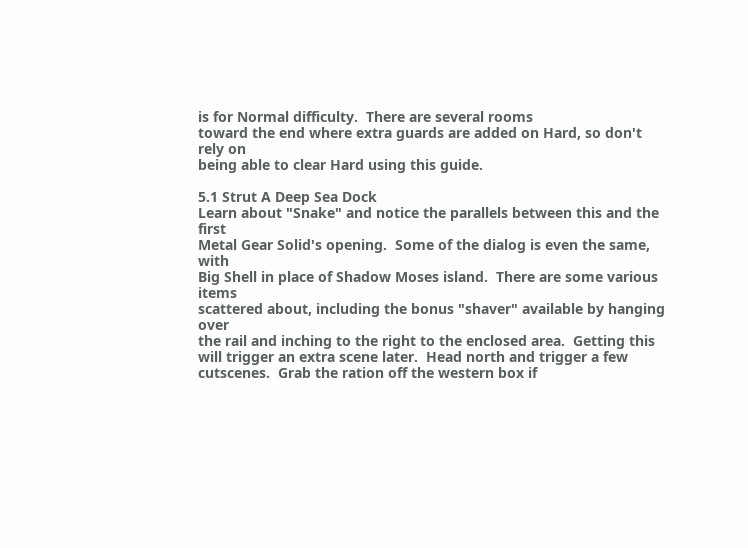is for Normal difficulty.  There are several rooms
toward the end where extra guards are added on Hard, so don't rely on
being able to clear Hard using this guide.

5.1 Strut A Deep Sea Dock
Learn about "Snake" and notice the parallels between this and the first
Metal Gear Solid's opening.  Some of the dialog is even the same, with
Big Shell in place of Shadow Moses island.  There are some various items
scattered about, including the bonus "shaver" available by hanging over
the rail and inching to the right to the enclosed area.  Getting this
will trigger an extra scene later.  Head north and trigger a few
cutscenes.  Grab the ration off the western box if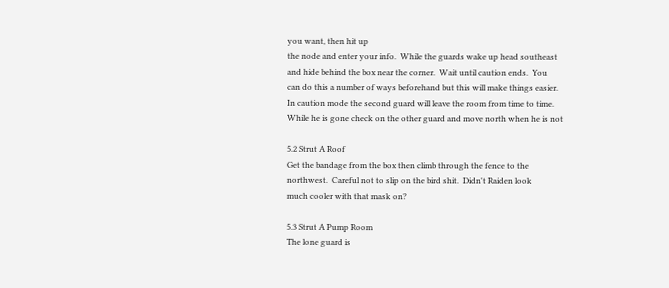you want, then hit up
the node and enter your info.  While the guards wake up head southeast
and hide behind the box near the corner.  Wait until caution ends.  You
can do this a number of ways beforehand but this will make things easier.
In caution mode the second guard will leave the room from time to time.
While he is gone check on the other guard and move north when he is not

5.2 Strut A Roof
Get the bandage from the box then climb through the fence to the
northwest.  Careful not to slip on the bird shit.  Didn't Raiden look
much cooler with that mask on?

5.3 Strut A Pump Room
The lone guard is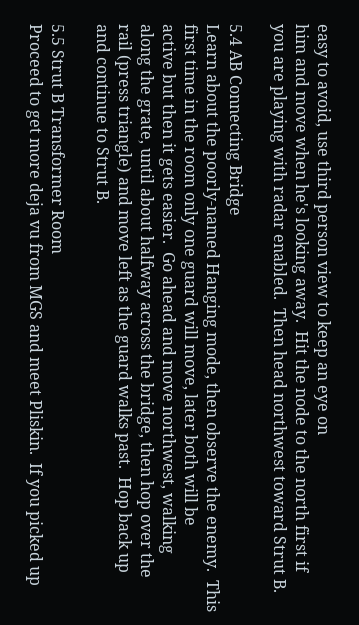easy to avoid, use third person view to keep an eye on
him and move when he's looking away.  Hit the node to the north first if
you are playing with radar enabled.  Then head northwest toward Strut B.

5.4 AB Connecting Bridge
Learn about the poorly-named Hanging mode, then observe the enemy.  This
first time in the room only one guard will move, later both will be
active but then it gets easier.  Go ahead and move northwest, walking
along the grate, until about halfway across the bridge, then hop over the
rail (press triangle) and move left as the guard walks past.  Hop back up
and continue to Strut B.

5.5 Strut B Transformer Room
Proceed to get more deja vu from MGS and meet Pliskin.  If you picked up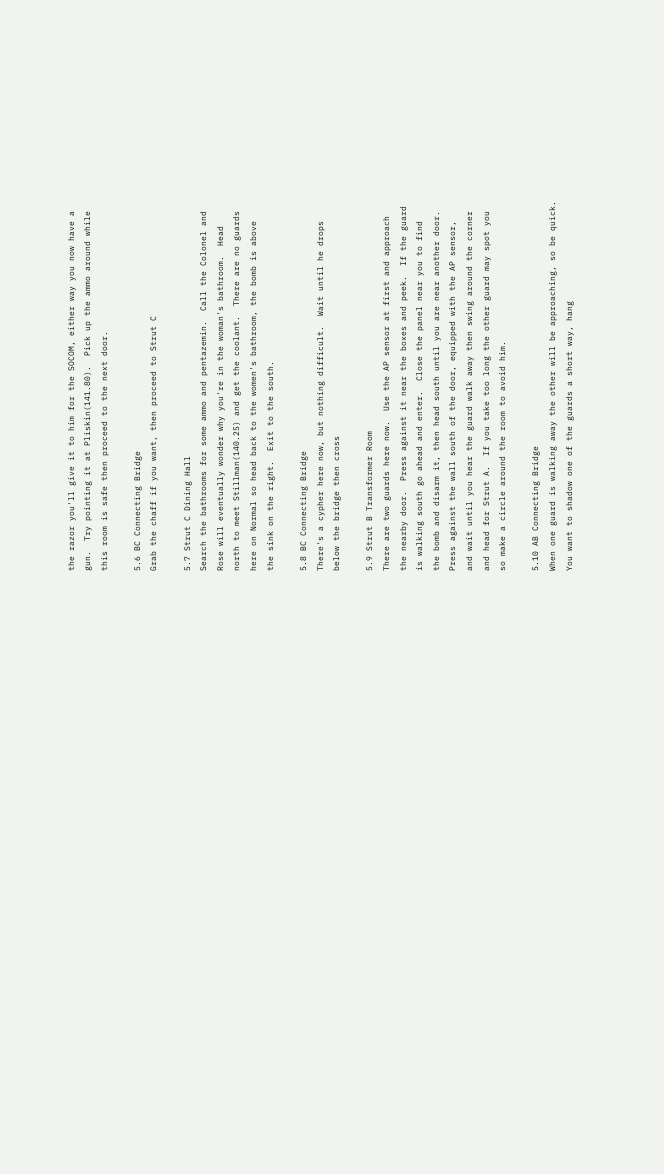the razor you'll give it to him for the SOCOM, either way you now have a
gun.  Try pointing it at Pliskin(141.80).  Pick up the ammo around while
this room is safe then proceed to the next door.

5.6 BC Connecting Bridge
Grab the chaff if you want, then proceed to Strut C

5.7 Strut C Dining Hall
Search the bathrooms for some ammo and pentazemin.  Call the Colonel and
Rose will eventually wonder why you're in the woman's bathroom.  Head
north to meet Stillman(140.25) and get the coolant.  There are no guards
here on Normal so head back to the women's bathroom, the bomb is above
the sink on the right.  Exit to the south.

5.8 BC Connecting Bridge
There's a cypher here now, but nothing difficult.  Wait until he drops
below the bridge then cross

5.9 Strut B Transformer Room
There are two guards here now.  Use the AP sensor at first and approach
the nearby door.  Press against it near the boxes and peek.  If the guard
is walking south go ahead and enter.  Close the panel near you to find
the bomb and disarm it, then head south until you are near another door.
Press against the wall south of the door, equipped with the AP sensor,
and wait until you hear the guard walk away then swing around the corner
and head for Strut A.  If you take too long the other guard may spot you
so make a circle around the room to avoid him.

5.10 AB Connecting Bridge
When one guard is walking away the other will be approaching, so be quick.
You want to shadow one of the guards a short way, hang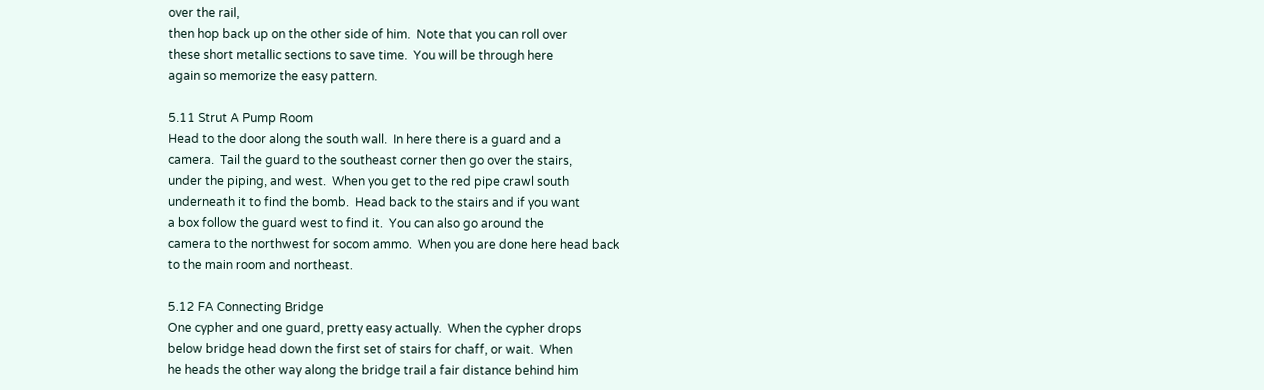over the rail,
then hop back up on the other side of him.  Note that you can roll over
these short metallic sections to save time.  You will be through here
again so memorize the easy pattern.

5.11 Strut A Pump Room
Head to the door along the south wall.  In here there is a guard and a
camera.  Tail the guard to the southeast corner then go over the stairs,
under the piping, and west.  When you get to the red pipe crawl south
underneath it to find the bomb.  Head back to the stairs and if you want
a box follow the guard west to find it.  You can also go around the
camera to the northwest for socom ammo.  When you are done here head back
to the main room and northeast.

5.12 FA Connecting Bridge
One cypher and one guard, pretty easy actually.  When the cypher drops
below bridge head down the first set of stairs for chaff, or wait.  When
he heads the other way along the bridge trail a fair distance behind him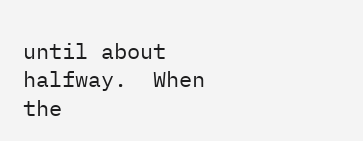until about halfway.  When the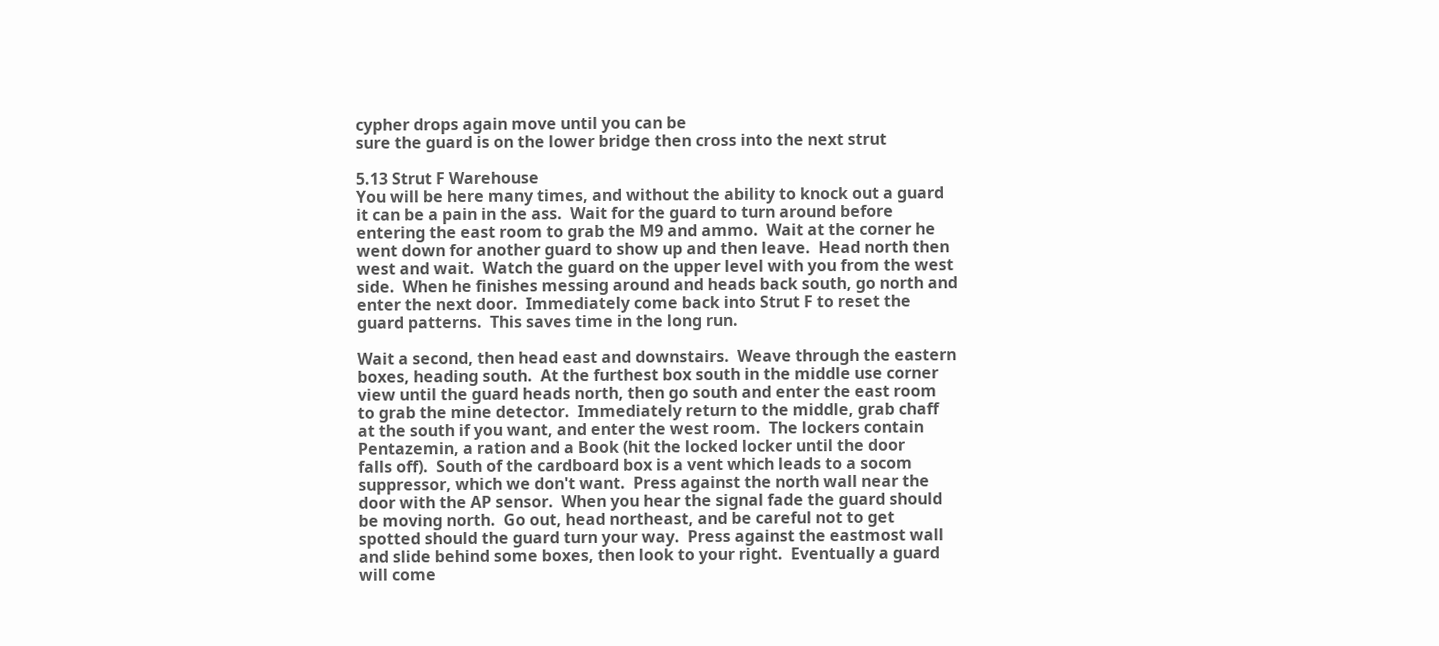cypher drops again move until you can be
sure the guard is on the lower bridge then cross into the next strut

5.13 Strut F Warehouse
You will be here many times, and without the ability to knock out a guard
it can be a pain in the ass.  Wait for the guard to turn around before
entering the east room to grab the M9 and ammo.  Wait at the corner he
went down for another guard to show up and then leave.  Head north then
west and wait.  Watch the guard on the upper level with you from the west
side.  When he finishes messing around and heads back south, go north and
enter the next door.  Immediately come back into Strut F to reset the
guard patterns.  This saves time in the long run.

Wait a second, then head east and downstairs.  Weave through the eastern
boxes, heading south.  At the furthest box south in the middle use corner
view until the guard heads north, then go south and enter the east room
to grab the mine detector.  Immediately return to the middle, grab chaff
at the south if you want, and enter the west room.  The lockers contain
Pentazemin, a ration and a Book (hit the locked locker until the door
falls off).  South of the cardboard box is a vent which leads to a socom
suppressor, which we don't want.  Press against the north wall near the
door with the AP sensor.  When you hear the signal fade the guard should
be moving north.  Go out, head northeast, and be careful not to get
spotted should the guard turn your way.  Press against the eastmost wall
and slide behind some boxes, then look to your right.  Eventually a guard
will come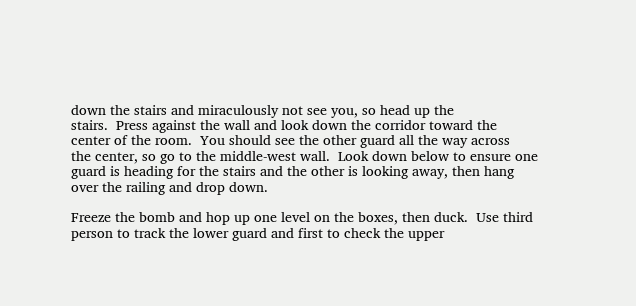down the stairs and miraculously not see you, so head up the
stairs.  Press against the wall and look down the corridor toward the
center of the room.  You should see the other guard all the way across
the center, so go to the middle-west wall.  Look down below to ensure one
guard is heading for the stairs and the other is looking away, then hang
over the railing and drop down.

Freeze the bomb and hop up one level on the boxes, then duck.  Use third
person to track the lower guard and first to check the upper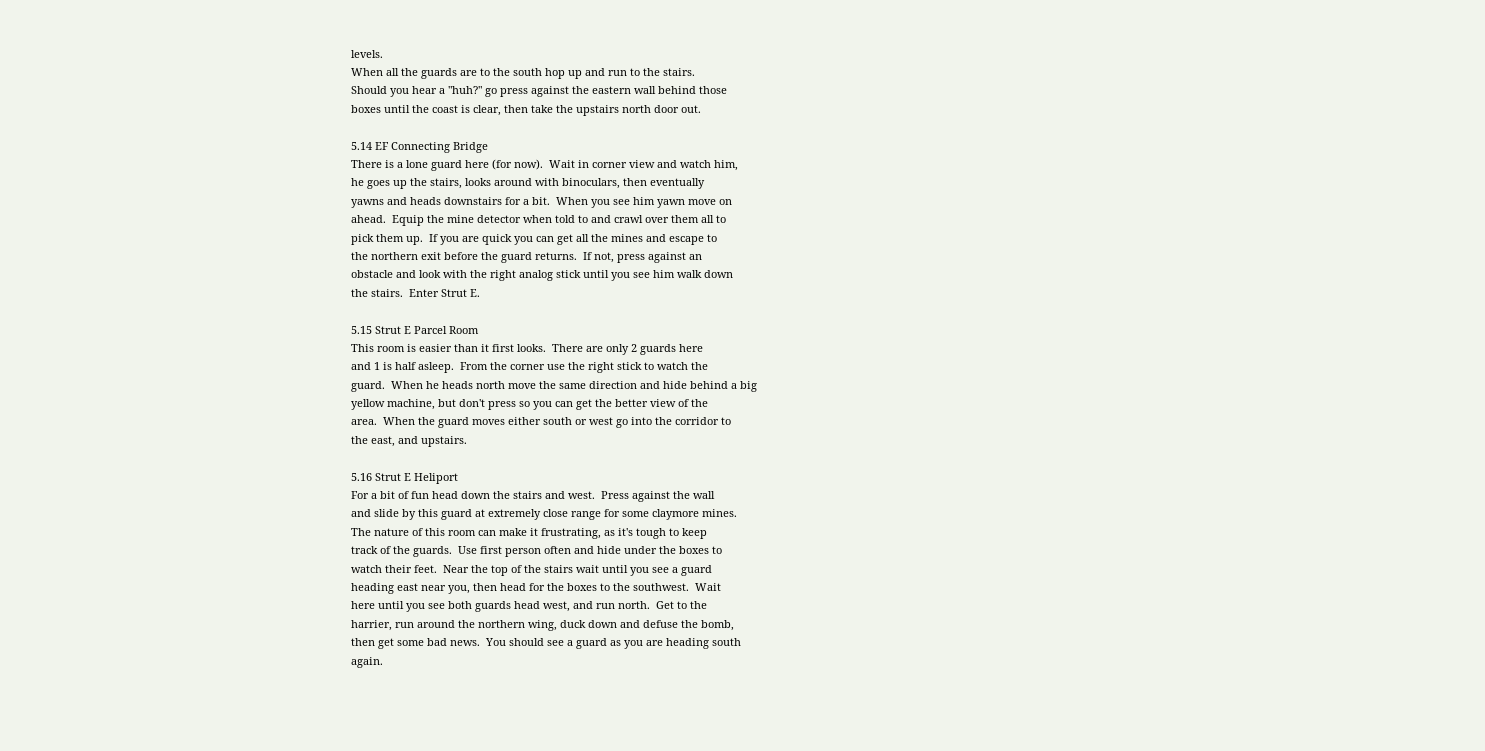levels.
When all the guards are to the south hop up and run to the stairs.
Should you hear a "huh?" go press against the eastern wall behind those
boxes until the coast is clear, then take the upstairs north door out.

5.14 EF Connecting Bridge
There is a lone guard here (for now).  Wait in corner view and watch him,
he goes up the stairs, looks around with binoculars, then eventually
yawns and heads downstairs for a bit.  When you see him yawn move on
ahead.  Equip the mine detector when told to and crawl over them all to
pick them up.  If you are quick you can get all the mines and escape to
the northern exit before the guard returns.  If not, press against an
obstacle and look with the right analog stick until you see him walk down
the stairs.  Enter Strut E.

5.15 Strut E Parcel Room
This room is easier than it first looks.  There are only 2 guards here
and 1 is half asleep.  From the corner use the right stick to watch the
guard.  When he heads north move the same direction and hide behind a big
yellow machine, but don't press so you can get the better view of the
area.  When the guard moves either south or west go into the corridor to
the east, and upstairs.

5.16 Strut E Heliport
For a bit of fun head down the stairs and west.  Press against the wall
and slide by this guard at extremely close range for some claymore mines.
The nature of this room can make it frustrating, as it's tough to keep
track of the guards.  Use first person often and hide under the boxes to
watch their feet.  Near the top of the stairs wait until you see a guard
heading east near you, then head for the boxes to the southwest.  Wait
here until you see both guards head west, and run north.  Get to the
harrier, run around the northern wing, duck down and defuse the bomb,
then get some bad news.  You should see a guard as you are heading south
again.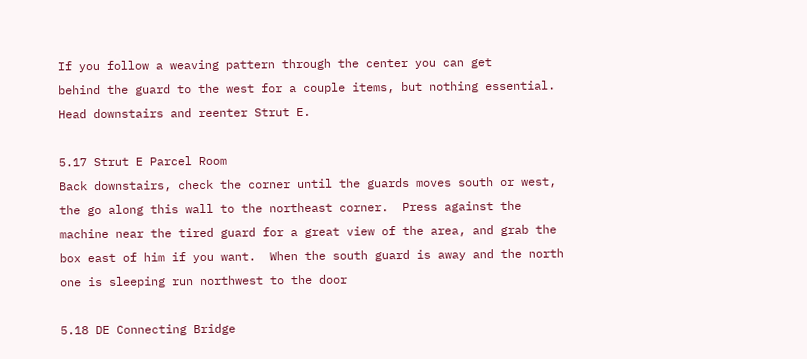If you follow a weaving pattern through the center you can get
behind the guard to the west for a couple items, but nothing essential.
Head downstairs and reenter Strut E.

5.17 Strut E Parcel Room
Back downstairs, check the corner until the guards moves south or west,
the go along this wall to the northeast corner.  Press against the
machine near the tired guard for a great view of the area, and grab the
box east of him if you want.  When the south guard is away and the north
one is sleeping run northwest to the door

5.18 DE Connecting Bridge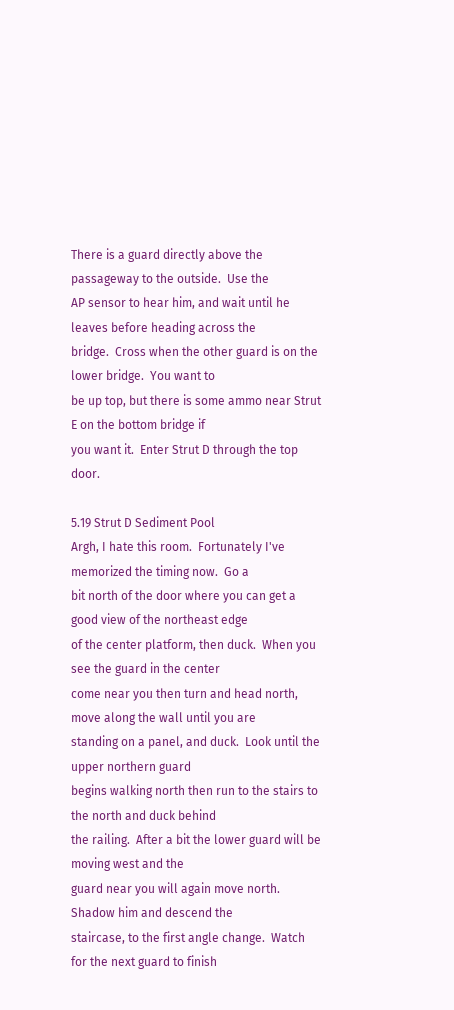There is a guard directly above the passageway to the outside.  Use the
AP sensor to hear him, and wait until he leaves before heading across the
bridge.  Cross when the other guard is on the lower bridge.  You want to
be up top, but there is some ammo near Strut E on the bottom bridge if
you want it.  Enter Strut D through the top door.

5.19 Strut D Sediment Pool
Argh, I hate this room.  Fortunately I've memorized the timing now.  Go a
bit north of the door where you can get a good view of the northeast edge
of the center platform, then duck.  When you see the guard in the center
come near you then turn and head north, move along the wall until you are
standing on a panel, and duck.  Look until the upper northern guard
begins walking north then run to the stairs to the north and duck behind
the railing.  After a bit the lower guard will be moving west and the
guard near you will again move north.  Shadow him and descend the
staircase, to the first angle change.  Watch for the next guard to finish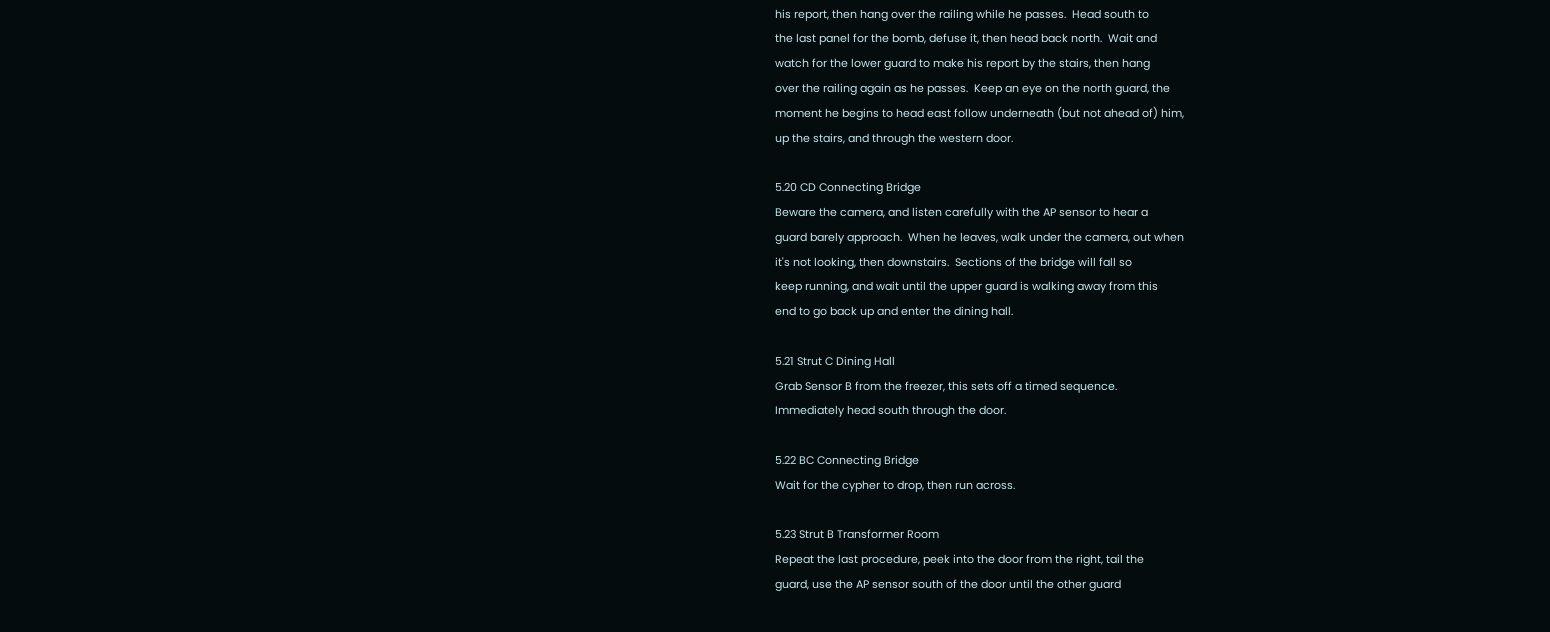his report, then hang over the railing while he passes.  Head south to
the last panel for the bomb, defuse it, then head back north.  Wait and
watch for the lower guard to make his report by the stairs, then hang
over the railing again as he passes.  Keep an eye on the north guard, the
moment he begins to head east follow underneath (but not ahead of) him,
up the stairs, and through the western door.

5.20 CD Connecting Bridge
Beware the camera, and listen carefully with the AP sensor to hear a
guard barely approach.  When he leaves, walk under the camera, out when
it's not looking, then downstairs.  Sections of the bridge will fall so
keep running, and wait until the upper guard is walking away from this
end to go back up and enter the dining hall.

5.21 Strut C Dining Hall
Grab Sensor B from the freezer, this sets off a timed sequence.
Immediately head south through the door.

5.22 BC Connecting Bridge
Wait for the cypher to drop, then run across.

5.23 Strut B Transformer Room
Repeat the last procedure, peek into the door from the right, tail the
guard, use the AP sensor south of the door until the other guard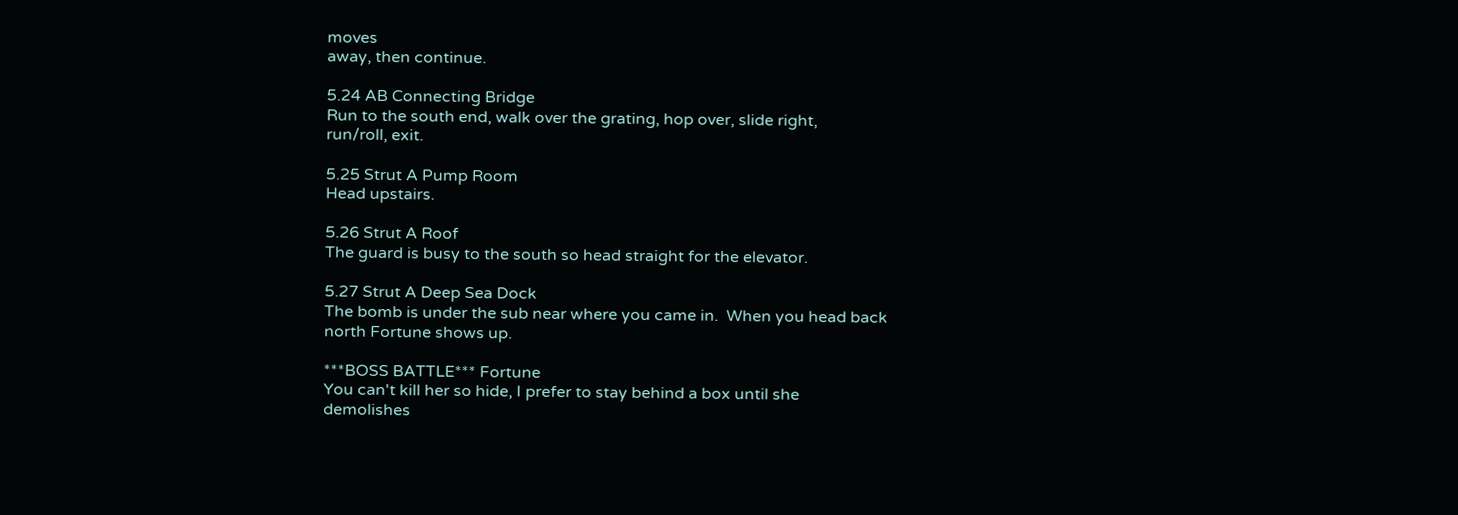moves
away, then continue.

5.24 AB Connecting Bridge
Run to the south end, walk over the grating, hop over, slide right,
run/roll, exit.

5.25 Strut A Pump Room
Head upstairs.

5.26 Strut A Roof
The guard is busy to the south so head straight for the elevator.

5.27 Strut A Deep Sea Dock
The bomb is under the sub near where you came in.  When you head back
north Fortune shows up.

***BOSS BATTLE*** Fortune
You can't kill her so hide, I prefer to stay behind a box until she
demolishes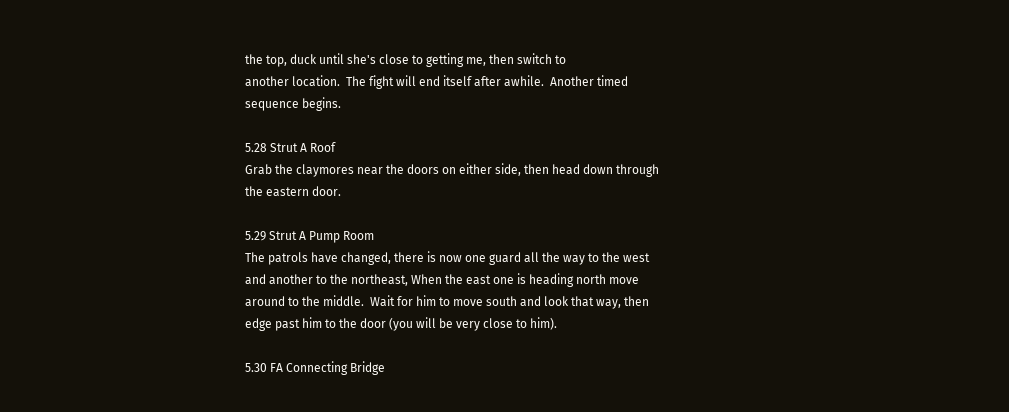the top, duck until she's close to getting me, then switch to
another location.  The fight will end itself after awhile.  Another timed
sequence begins.

5.28 Strut A Roof
Grab the claymores near the doors on either side, then head down through
the eastern door.

5.29 Strut A Pump Room
The patrols have changed, there is now one guard all the way to the west
and another to the northeast, When the east one is heading north move
around to the middle.  Wait for him to move south and look that way, then
edge past him to the door (you will be very close to him).

5.30 FA Connecting Bridge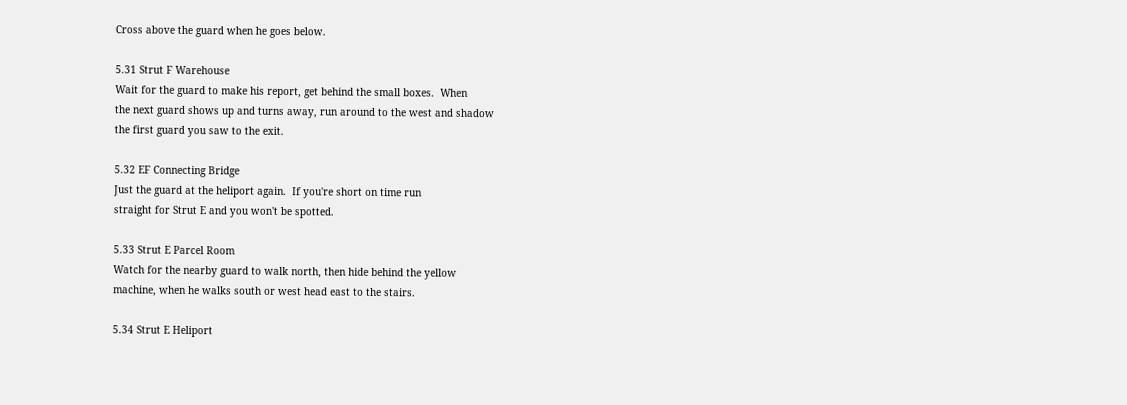Cross above the guard when he goes below.

5.31 Strut F Warehouse
Wait for the guard to make his report, get behind the small boxes.  When
the next guard shows up and turns away, run around to the west and shadow
the first guard you saw to the exit.

5.32 EF Connecting Bridge
Just the guard at the heliport again.  If you're short on time run
straight for Strut E and you won't be spotted.

5.33 Strut E Parcel Room
Watch for the nearby guard to walk north, then hide behind the yellow
machine, when he walks south or west head east to the stairs.

5.34 Strut E Heliport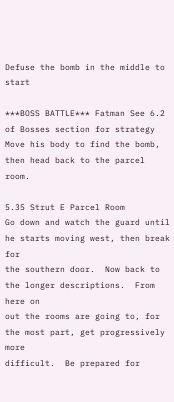Defuse the bomb in the middle to start

***BOSS BATTLE*** Fatman See 6.2 of Bosses section for strategy
Move his body to find the bomb, then head back to the parcel room.

5.35 Strut E Parcel Room
Go down and watch the guard until he starts moving west, then break for
the southern door.  Now back to the longer descriptions.  From here on
out the rooms are going to, for the most part, get progressively more
difficult.  Be prepared for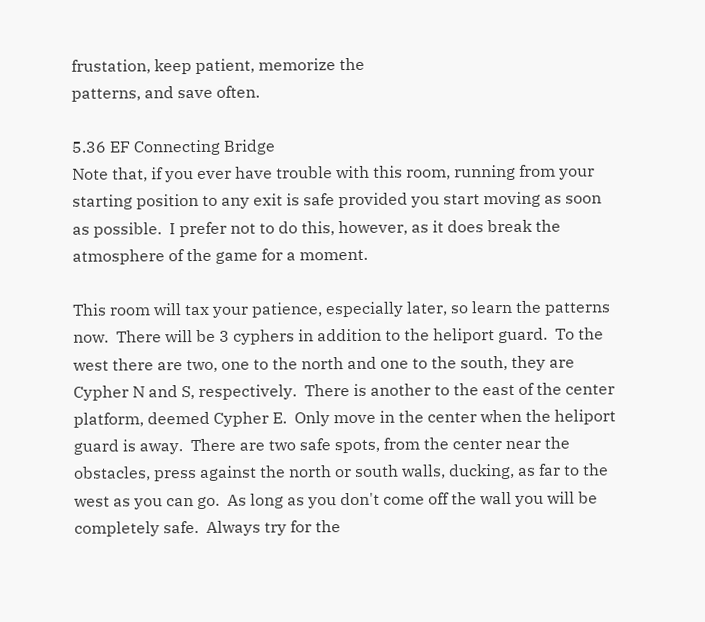frustation, keep patient, memorize the
patterns, and save often.

5.36 EF Connecting Bridge
Note that, if you ever have trouble with this room, running from your
starting position to any exit is safe provided you start moving as soon
as possible.  I prefer not to do this, however, as it does break the
atmosphere of the game for a moment.

This room will tax your patience, especially later, so learn the patterns
now.  There will be 3 cyphers in addition to the heliport guard.  To the
west there are two, one to the north and one to the south, they are
Cypher N and S, respectively.  There is another to the east of the center
platform, deemed Cypher E.  Only move in the center when the heliport
guard is away.  There are two safe spots, from the center near the
obstacles, press against the north or south walls, ducking, as far to the
west as you can go.  As long as you don't come off the wall you will be
completely safe.  Always try for the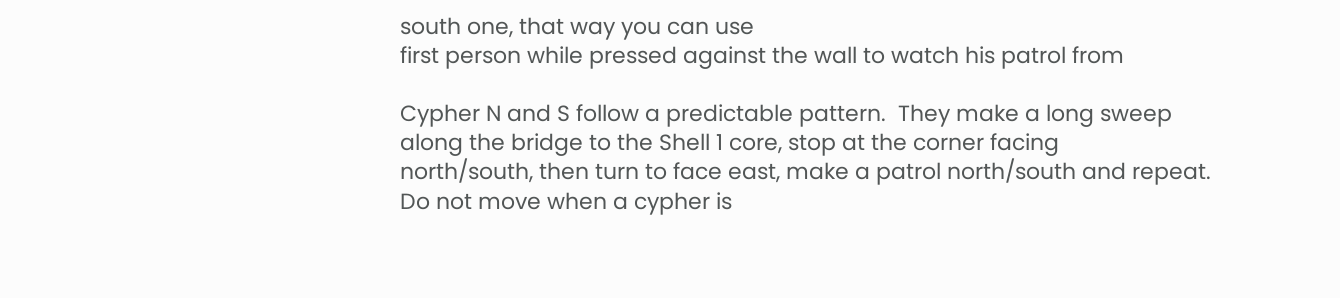south one, that way you can use
first person while pressed against the wall to watch his patrol from

Cypher N and S follow a predictable pattern.  They make a long sweep
along the bridge to the Shell 1 core, stop at the corner facing
north/south, then turn to face east, make a patrol north/south and repeat.
Do not move when a cypher is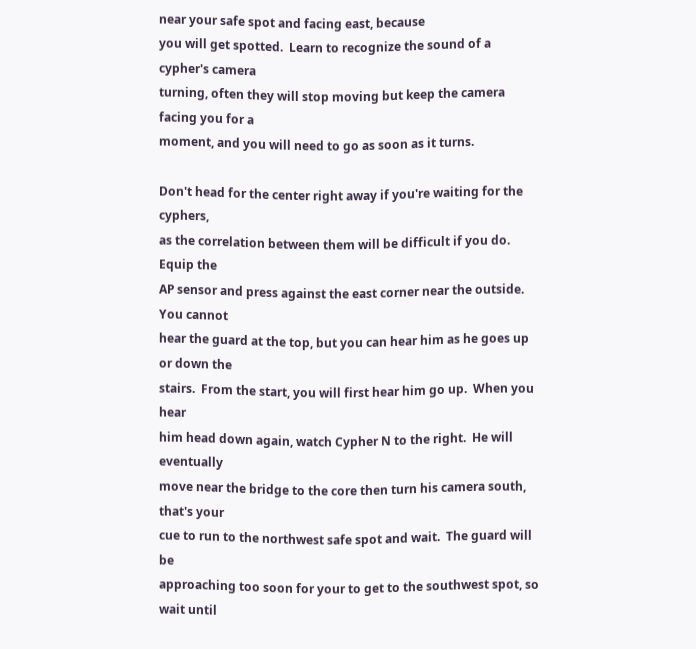near your safe spot and facing east, because
you will get spotted.  Learn to recognize the sound of a cypher's camera
turning, often they will stop moving but keep the camera facing you for a
moment, and you will need to go as soon as it turns.

Don't head for the center right away if you're waiting for the cyphers,
as the correlation between them will be difficult if you do.  Equip the
AP sensor and press against the east corner near the outside.  You cannot
hear the guard at the top, but you can hear him as he goes up or down the
stairs.  From the start, you will first hear him go up.  When you hear
him head down again, watch Cypher N to the right.  He will eventually
move near the bridge to the core then turn his camera south, that's your
cue to run to the northwest safe spot and wait.  The guard will be
approaching too soon for your to get to the southwest spot, so wait until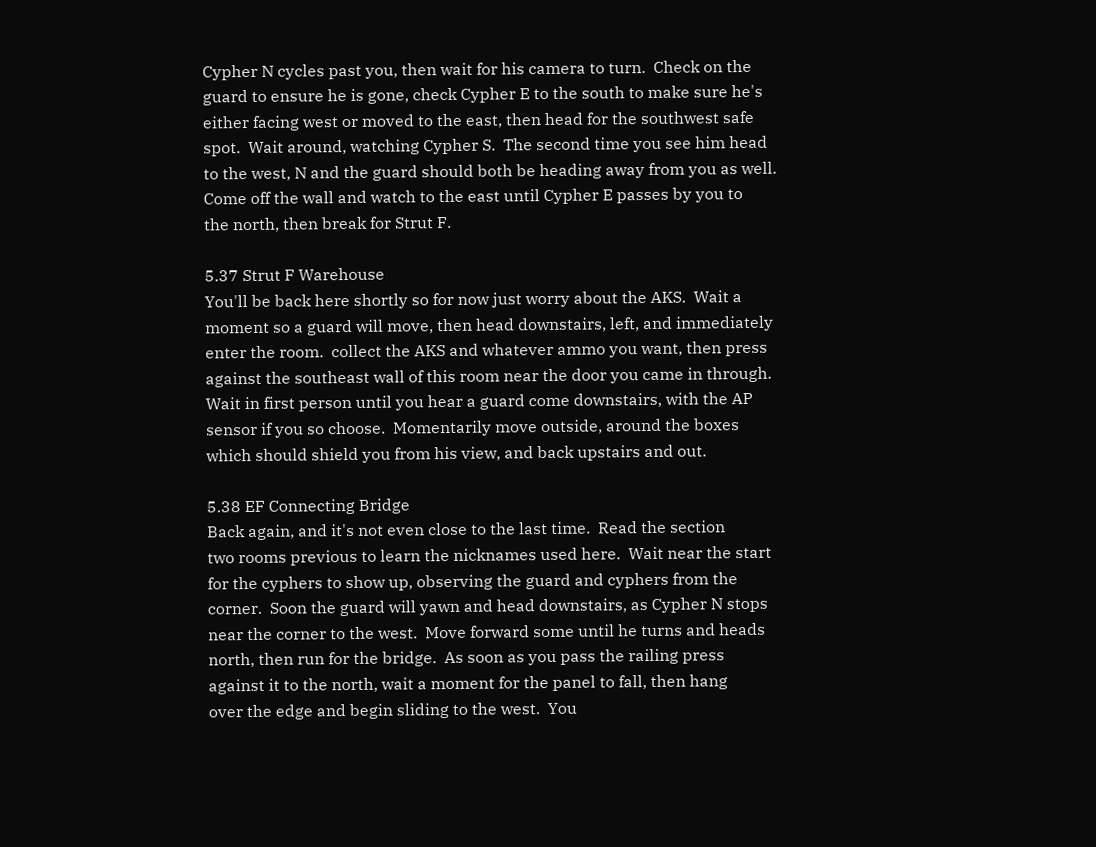Cypher N cycles past you, then wait for his camera to turn.  Check on the
guard to ensure he is gone, check Cypher E to the south to make sure he's
either facing west or moved to the east, then head for the southwest safe
spot.  Wait around, watching Cypher S.  The second time you see him head
to the west, N and the guard should both be heading away from you as well.
Come off the wall and watch to the east until Cypher E passes by you to
the north, then break for Strut F.

5.37 Strut F Warehouse
You'll be back here shortly so for now just worry about the AKS.  Wait a
moment so a guard will move, then head downstairs, left, and immediately
enter the room.  collect the AKS and whatever ammo you want, then press
against the southeast wall of this room near the door you came in through.
Wait in first person until you hear a guard come downstairs, with the AP
sensor if you so choose.  Momentarily move outside, around the boxes
which should shield you from his view, and back upstairs and out.

5.38 EF Connecting Bridge
Back again, and it's not even close to the last time.  Read the section
two rooms previous to learn the nicknames used here.  Wait near the start
for the cyphers to show up, observing the guard and cyphers from the
corner.  Soon the guard will yawn and head downstairs, as Cypher N stops
near the corner to the west.  Move forward some until he turns and heads
north, then run for the bridge.  As soon as you pass the railing press
against it to the north, wait a moment for the panel to fall, then hang
over the edge and begin sliding to the west.  You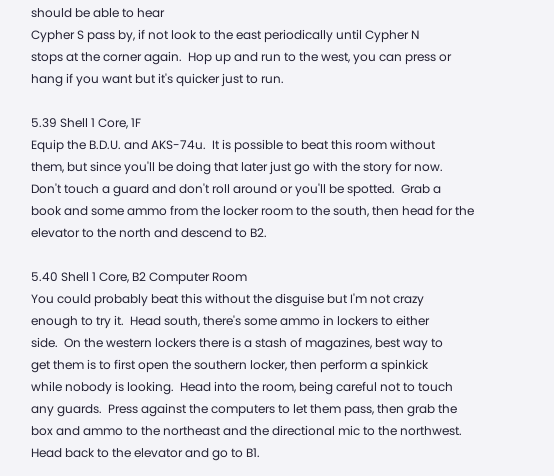should be able to hear
Cypher S pass by, if not look to the east periodically until Cypher N
stops at the corner again.  Hop up and run to the west, you can press or
hang if you want but it's quicker just to run.

5.39 Shell 1 Core, 1F
Equip the B.D.U. and AKS-74u.  It is possible to beat this room without
them, but since you'll be doing that later just go with the story for now.
Don't touch a guard and don't roll around or you'll be spotted.  Grab a
book and some ammo from the locker room to the south, then head for the
elevator to the north and descend to B2.

5.40 Shell 1 Core, B2 Computer Room
You could probably beat this without the disguise but I'm not crazy
enough to try it.  Head south, there's some ammo in lockers to either
side.  On the western lockers there is a stash of magazines, best way to
get them is to first open the southern locker, then perform a spinkick
while nobody is looking.  Head into the room, being careful not to touch
any guards.  Press against the computers to let them pass, then grab the
box and ammo to the northeast and the directional mic to the northwest.
Head back to the elevator and go to B1.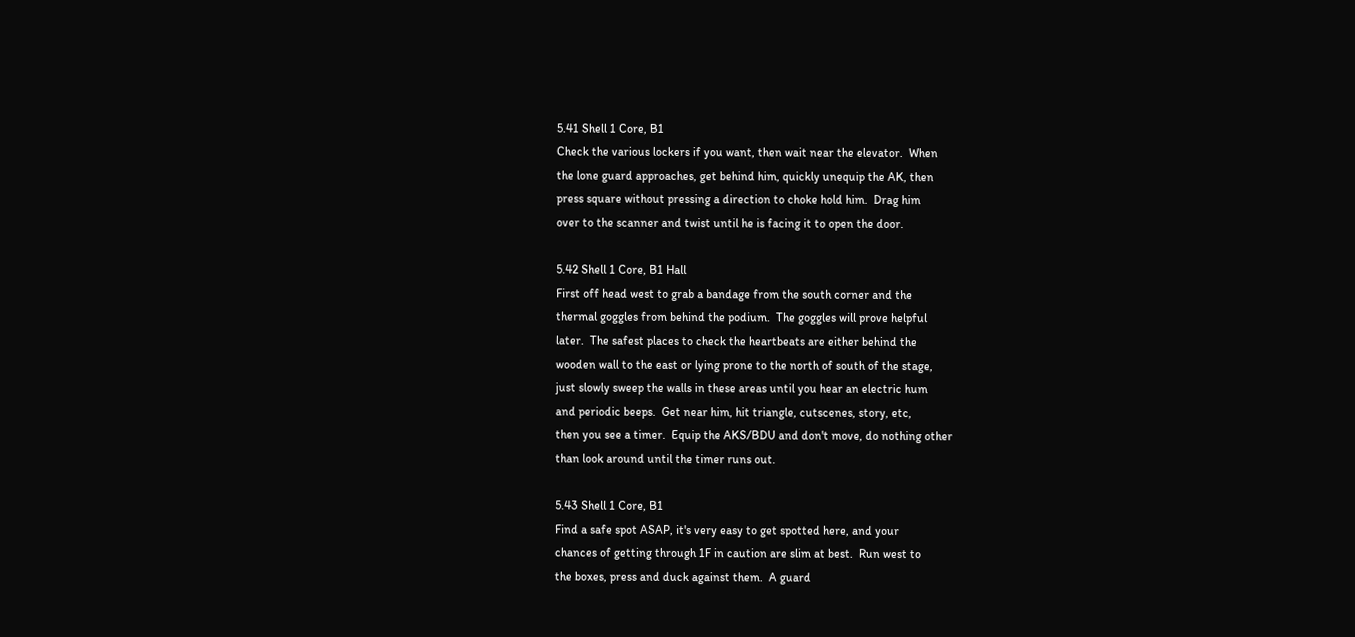5.41 Shell 1 Core, B1
Check the various lockers if you want, then wait near the elevator.  When
the lone guard approaches, get behind him, quickly unequip the AK, then
press square without pressing a direction to choke hold him.  Drag him
over to the scanner and twist until he is facing it to open the door.

5.42 Shell 1 Core, B1 Hall
First off head west to grab a bandage from the south corner and the
thermal goggles from behind the podium.  The goggles will prove helpful
later.  The safest places to check the heartbeats are either behind the
wooden wall to the east or lying prone to the north of south of the stage,
just slowly sweep the walls in these areas until you hear an electric hum
and periodic beeps.  Get near him, hit triangle, cutscenes, story, etc,
then you see a timer.  Equip the AKS/BDU and don't move, do nothing other
than look around until the timer runs out.

5.43 Shell 1 Core, B1
Find a safe spot ASAP, it's very easy to get spotted here, and your
chances of getting through 1F in caution are slim at best.  Run west to
the boxes, press and duck against them.  A guard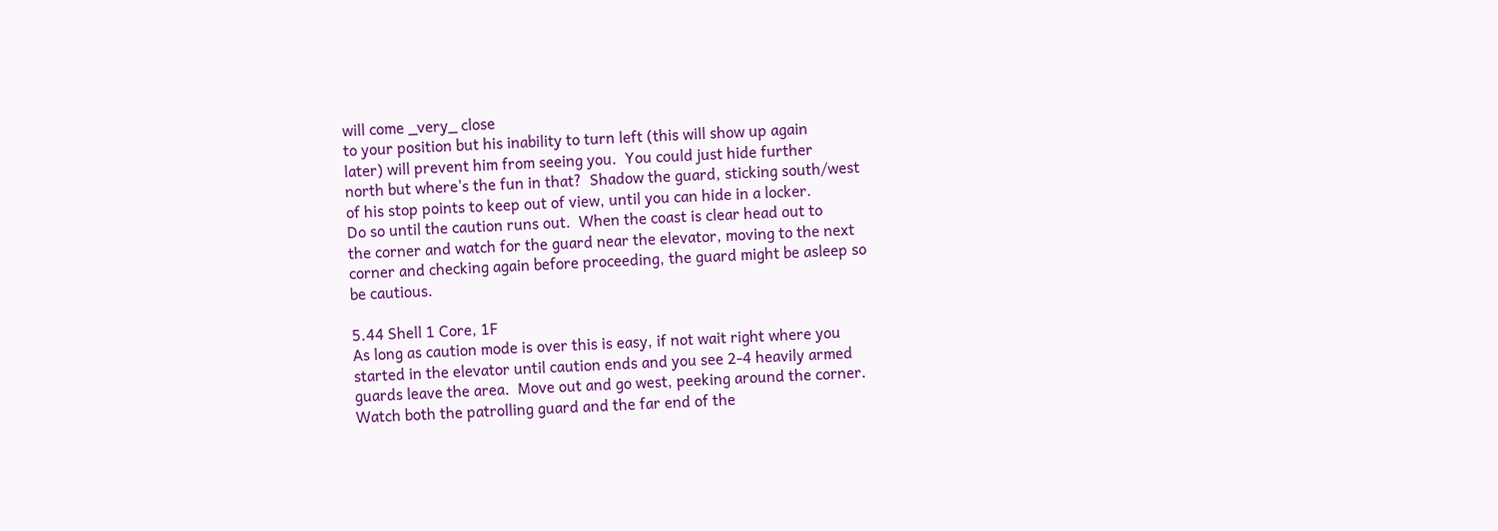will come _very_ close
to your position but his inability to turn left (this will show up again
later) will prevent him from seeing you.  You could just hide further
north but where's the fun in that?  Shadow the guard, sticking south/west
of his stop points to keep out of view, until you can hide in a locker.
Do so until the caution runs out.  When the coast is clear head out to
the corner and watch for the guard near the elevator, moving to the next
corner and checking again before proceeding, the guard might be asleep so
be cautious.

5.44 Shell 1 Core, 1F
As long as caution mode is over this is easy, if not wait right where you
started in the elevator until caution ends and you see 2-4 heavily armed
guards leave the area.  Move out and go west, peeking around the corner.
Watch both the patrolling guard and the far end of the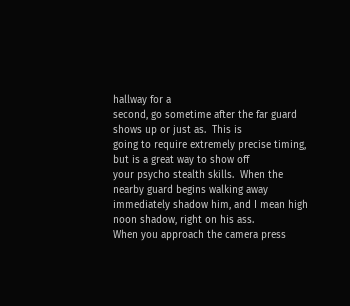hallway for a
second, go sometime after the far guard shows up or just as.  This is
going to require extremely precise timing, but is a great way to show off
your psycho stealth skills.  When the nearby guard begins walking away
immediately shadow him, and I mean high noon shadow, right on his ass.
When you approach the camera press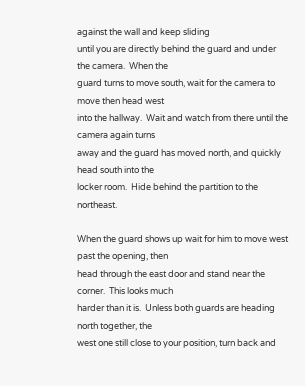against the wall and keep sliding
until you are directly behind the guard and under the camera.  When the
guard turns to move south, wait for the camera to move then head west
into the hallway.  Wait and watch from there until the camera again turns
away and the guard has moved north, and quickly head south into the
locker room.  Hide behind the partition to the northeast.

When the guard shows up wait for him to move west past the opening, then
head through the east door and stand near the corner.  This looks much
harder than it is.  Unless both guards are heading north together, the
west one still close to your position, turn back and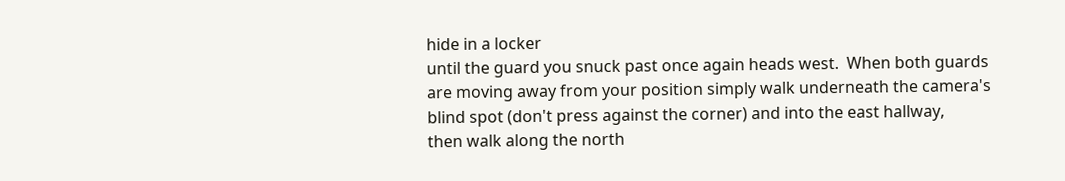hide in a locker
until the guard you snuck past once again heads west.  When both guards
are moving away from your position simply walk underneath the camera's
blind spot (don't press against the corner) and into the east hallway,
then walk along the north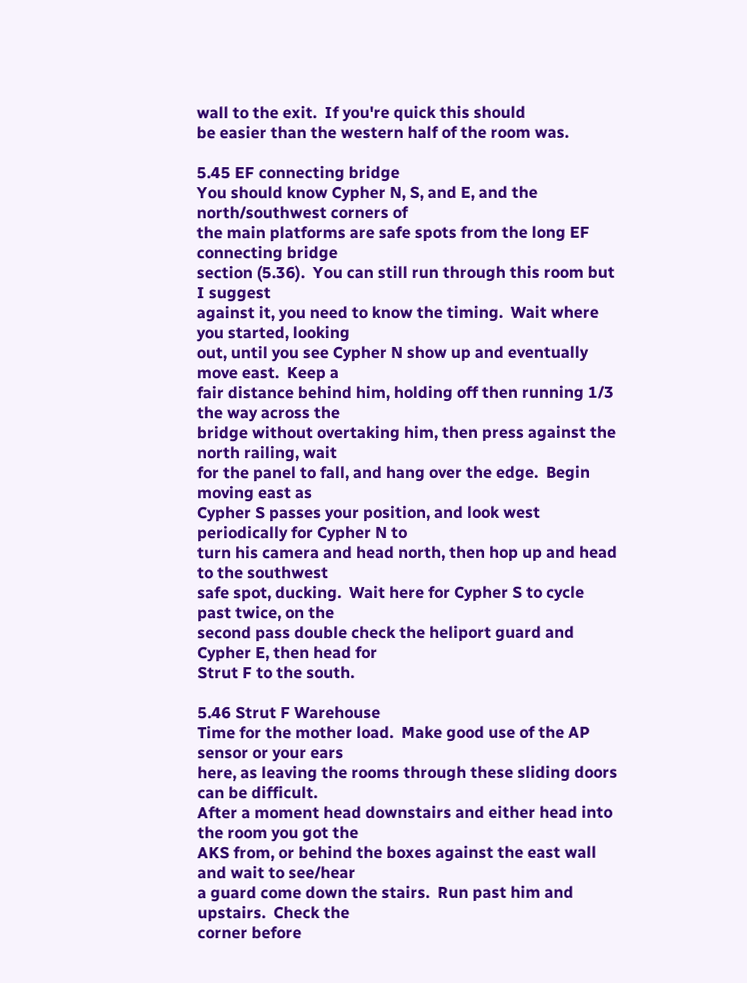wall to the exit.  If you're quick this should
be easier than the western half of the room was.

5.45 EF connecting bridge
You should know Cypher N, S, and E, and the north/southwest corners of
the main platforms are safe spots from the long EF connecting bridge
section (5.36).  You can still run through this room but I suggest
against it, you need to know the timing.  Wait where you started, looking
out, until you see Cypher N show up and eventually move east.  Keep a
fair distance behind him, holding off then running 1/3 the way across the
bridge without overtaking him, then press against the north railing, wait
for the panel to fall, and hang over the edge.  Begin moving east as
Cypher S passes your position, and look west periodically for Cypher N to
turn his camera and head north, then hop up and head to the southwest
safe spot, ducking.  Wait here for Cypher S to cycle past twice, on the
second pass double check the heliport guard and Cypher E, then head for
Strut F to the south.

5.46 Strut F Warehouse
Time for the mother load.  Make good use of the AP sensor or your ears
here, as leaving the rooms through these sliding doors can be difficult.
After a moment head downstairs and either head into the room you got the
AKS from, or behind the boxes against the east wall and wait to see/hear
a guard come down the stairs.  Run past him and upstairs.  Check the
corner before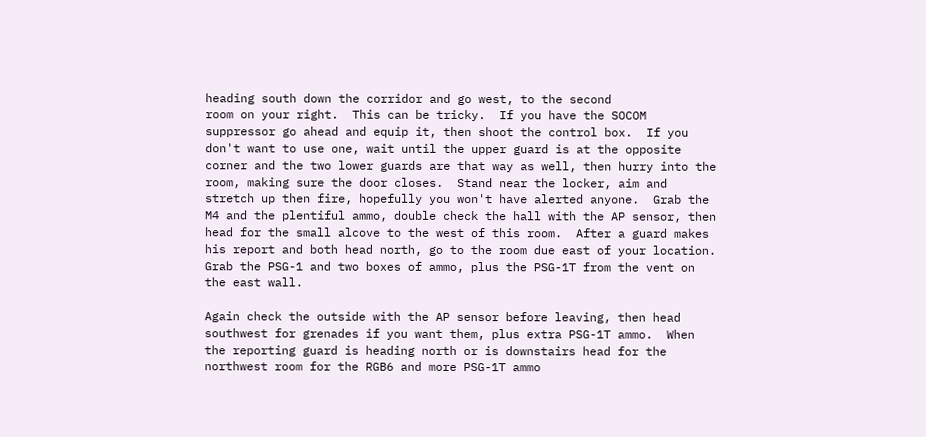heading south down the corridor and go west, to the second
room on your right.  This can be tricky.  If you have the SOCOM
suppressor go ahead and equip it, then shoot the control box.  If you
don't want to use one, wait until the upper guard is at the opposite
corner and the two lower guards are that way as well, then hurry into the
room, making sure the door closes.  Stand near the locker, aim and
stretch up then fire, hopefully you won't have alerted anyone.  Grab the
M4 and the plentiful ammo, double check the hall with the AP sensor, then
head for the small alcove to the west of this room.  After a guard makes
his report and both head north, go to the room due east of your location.
Grab the PSG-1 and two boxes of ammo, plus the PSG-1T from the vent on
the east wall.

Again check the outside with the AP sensor before leaving, then head
southwest for grenades if you want them, plus extra PSG-1T ammo.  When
the reporting guard is heading north or is downstairs head for the
northwest room for the RGB6 and more PSG-1T ammo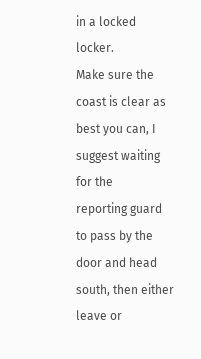in a locked locker.
Make sure the coast is clear as best you can, I suggest waiting for the
reporting guard to pass by the door and head south, then either leave or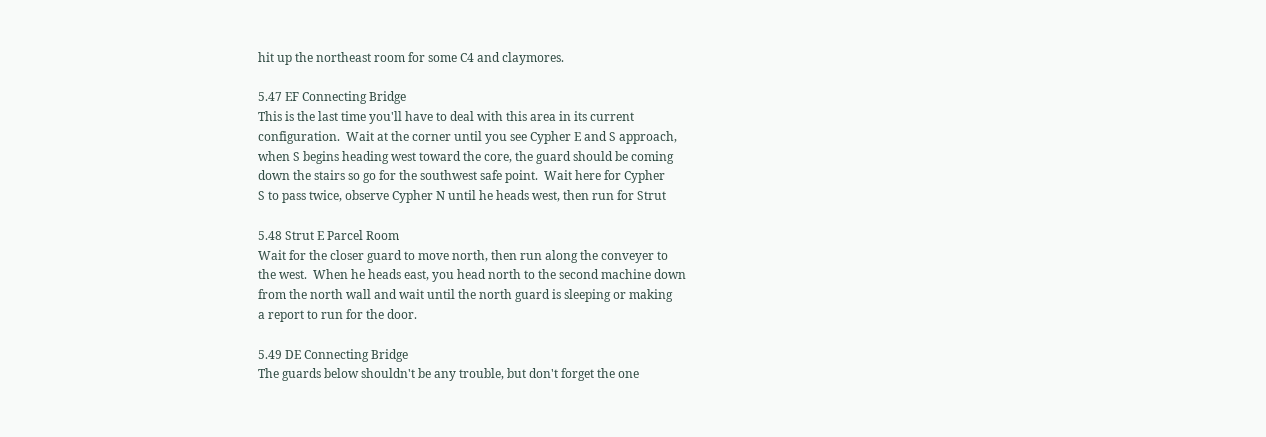hit up the northeast room for some C4 and claymores.

5.47 EF Connecting Bridge
This is the last time you'll have to deal with this area in its current
configuration.  Wait at the corner until you see Cypher E and S approach,
when S begins heading west toward the core, the guard should be coming
down the stairs so go for the southwest safe point.  Wait here for Cypher
S to pass twice, observe Cypher N until he heads west, then run for Strut

5.48 Strut E Parcel Room
Wait for the closer guard to move north, then run along the conveyer to
the west.  When he heads east, you head north to the second machine down
from the north wall and wait until the north guard is sleeping or making
a report to run for the door.

5.49 DE Connecting Bridge
The guards below shouldn't be any trouble, but don't forget the one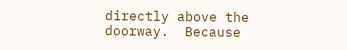directly above the doorway.  Because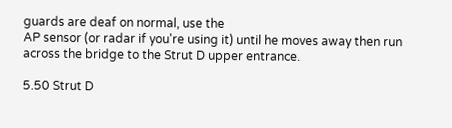guards are deaf on normal, use the
AP sensor (or radar if you're using it) until he moves away then run
across the bridge to the Strut D upper entrance.

5.50 Strut D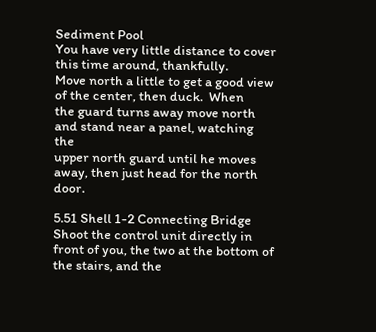Sediment Pool
You have very little distance to cover this time around, thankfully.
Move north a little to get a good view of the center, then duck.  When
the guard turns away move north and stand near a panel, watching the
upper north guard until he moves away, then just head for the north door.

5.51 Shell 1-2 Connecting Bridge
Shoot the control unit directly in front of you, the two at the bottom of
the stairs, and the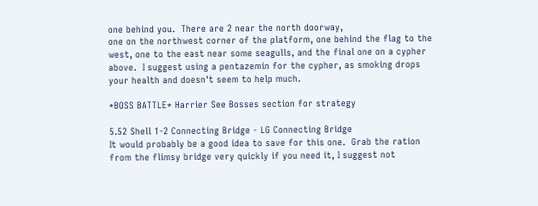one behind you.  There are 2 near the north doorway,
one on the northwest corner of the platform, one behind the flag to the
west, one to the east near some seagulls, and the final one on a cypher
above.  I suggest using a pentazemin for the cypher, as smoking drops
your health and doesn't seem to help much.

*BOSS BATTLE* Harrier See Bosses section for strategy

5.52 Shell 1-2 Connecting Bridge - LG Connecting Bridge
It would probably be a good idea to save for this one.  Grab the ration
from the flimsy bridge very quickly if you need it, I suggest not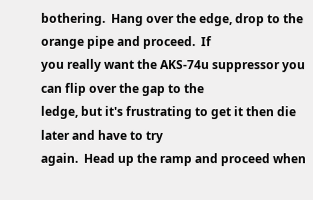bothering.  Hang over the edge, drop to the orange pipe and proceed.  If
you really want the AKS-74u suppressor you can flip over the gap to the
ledge, but it's frustrating to get it then die later and have to try
again.  Head up the ramp and proceed when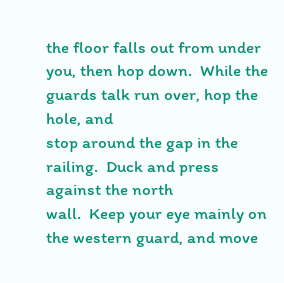the floor falls out from under
you, then hop down.  While the guards talk run over, hop the hole, and
stop around the gap in the railing.  Duck and press against the north
wall.  Keep your eye mainly on the western guard, and move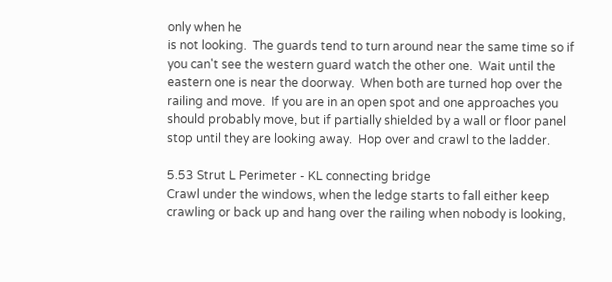only when he
is not looking.  The guards tend to turn around near the same time so if
you can't see the western guard watch the other one.  Wait until the
eastern one is near the doorway.  When both are turned hop over the
railing and move.  If you are in an open spot and one approaches you
should probably move, but if partially shielded by a wall or floor panel
stop until they are looking away.  Hop over and crawl to the ladder.

5.53 Strut L Perimeter - KL connecting bridge
Crawl under the windows, when the ledge starts to fall either keep
crawling or back up and hang over the railing when nobody is looking,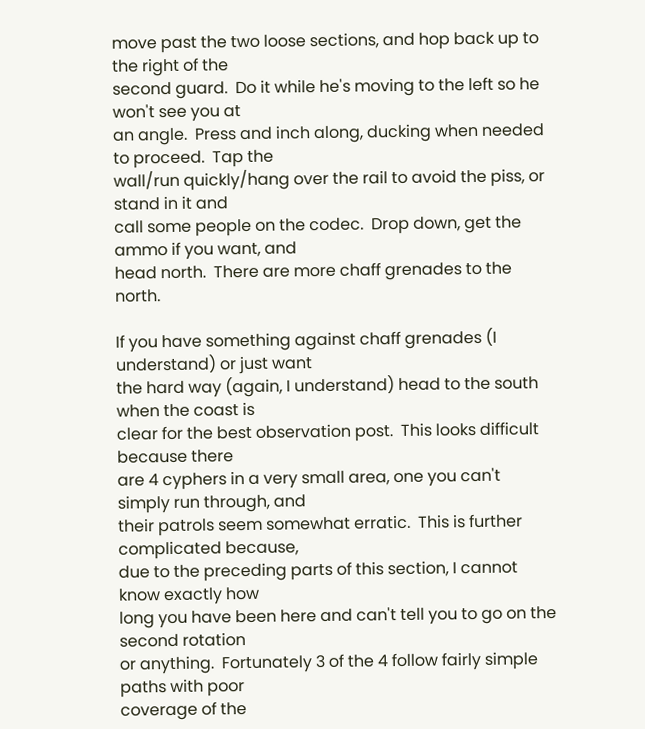move past the two loose sections, and hop back up to the right of the
second guard.  Do it while he's moving to the left so he won't see you at
an angle.  Press and inch along, ducking when needed to proceed.  Tap the
wall/run quickly/hang over the rail to avoid the piss, or stand in it and
call some people on the codec.  Drop down, get the ammo if you want, and
head north.  There are more chaff grenades to the north.

If you have something against chaff grenades (I understand) or just want
the hard way (again, I understand) head to the south when the coast is
clear for the best observation post.  This looks difficult because there
are 4 cyphers in a very small area, one you can't simply run through, and
their patrols seem somewhat erratic.  This is further complicated because,
due to the preceding parts of this section, I cannot know exactly how
long you have been here and can't tell you to go on the second rotation
or anything.  Fortunately 3 of the 4 follow fairly simple paths with poor
coverage of the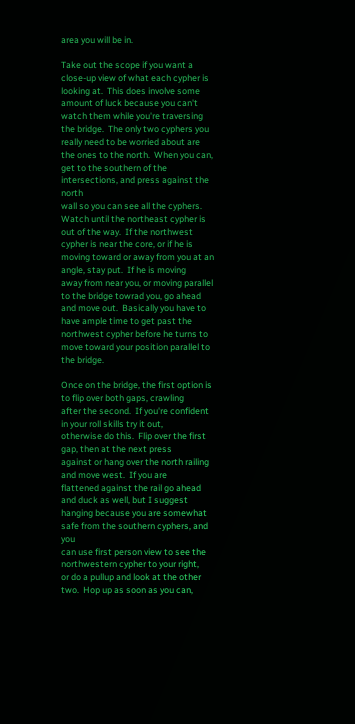area you will be in.

Take out the scope if you want a close-up view of what each cypher is
looking at.  This does involve some amount of luck because you can't
watch them while you're traversing the bridge.  The only two cyphers you
really need to be worried about are the ones to the north.  When you can,
get to the southern of the intersections, and press against the north
wall so you can see all the cyphers.  Watch until the northeast cypher is
out of the way.  If the northwest cypher is near the core, or if he is
moving toward or away from you at an angle, stay put.  If he is moving
away from near you, or moving parallel to the bridge towrad you, go ahead
and move out.  Basically you have to have ample time to get past the
northwest cypher before he turns to move toward your position parallel to
the bridge.

Once on the bridge, the first option is to flip over both gaps, crawling
after the second.  If you're confident in your roll skills try it out,
otherwise do this.  Flip over the first gap, then at the next press
against or hang over the north railing and move west.  If you are
flattened against the rail go ahead and duck as well, but I suggest
hanging because you are somewhat safe from the southern cyphers, and you
can use first person view to see the northwestern cypher to your right,
or do a pullup and look at the other two.  Hop up as soon as you can,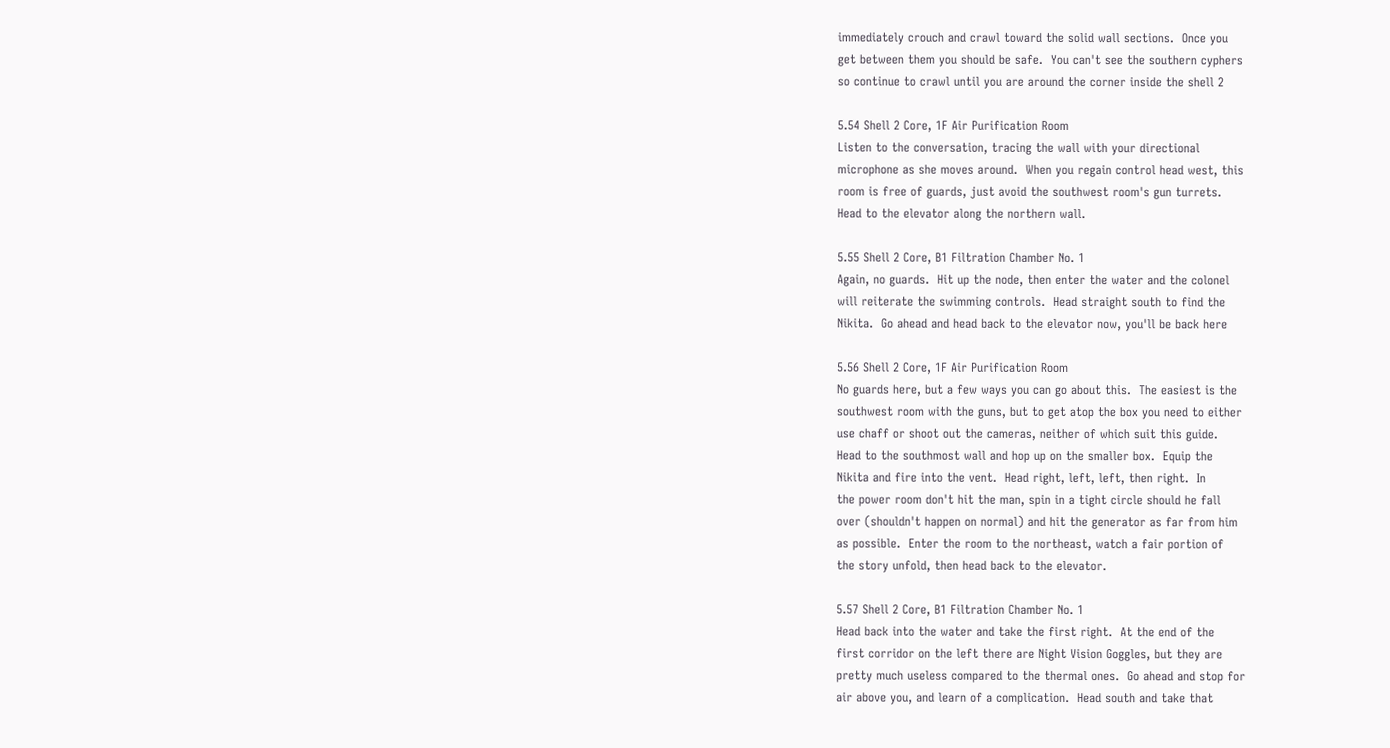immediately crouch and crawl toward the solid wall sections.  Once you
get between them you should be safe.  You can't see the southern cyphers
so continue to crawl until you are around the corner inside the shell 2

5.54 Shell 2 Core, 1F Air Purification Room
Listen to the conversation, tracing the wall with your directional
microphone as she moves around.  When you regain control head west, this
room is free of guards, just avoid the southwest room's gun turrets.
Head to the elevator along the northern wall.

5.55 Shell 2 Core, B1 Filtration Chamber No. 1
Again, no guards.  Hit up the node, then enter the water and the colonel
will reiterate the swimming controls.  Head straight south to find the
Nikita.  Go ahead and head back to the elevator now, you'll be back here

5.56 Shell 2 Core, 1F Air Purification Room
No guards here, but a few ways you can go about this.  The easiest is the
southwest room with the guns, but to get atop the box you need to either
use chaff or shoot out the cameras, neither of which suit this guide.
Head to the southmost wall and hop up on the smaller box.  Equip the
Nikita and fire into the vent.  Head right, left, left, then right.  In
the power room don't hit the man, spin in a tight circle should he fall
over (shouldn't happen on normal) and hit the generator as far from him
as possible.  Enter the room to the northeast, watch a fair portion of
the story unfold, then head back to the elevator.

5.57 Shell 2 Core, B1 Filtration Chamber No. 1
Head back into the water and take the first right.  At the end of the
first corridor on the left there are Night Vision Goggles, but they are
pretty much useless compared to the thermal ones.  Go ahead and stop for
air above you, and learn of a complication.  Head south and take that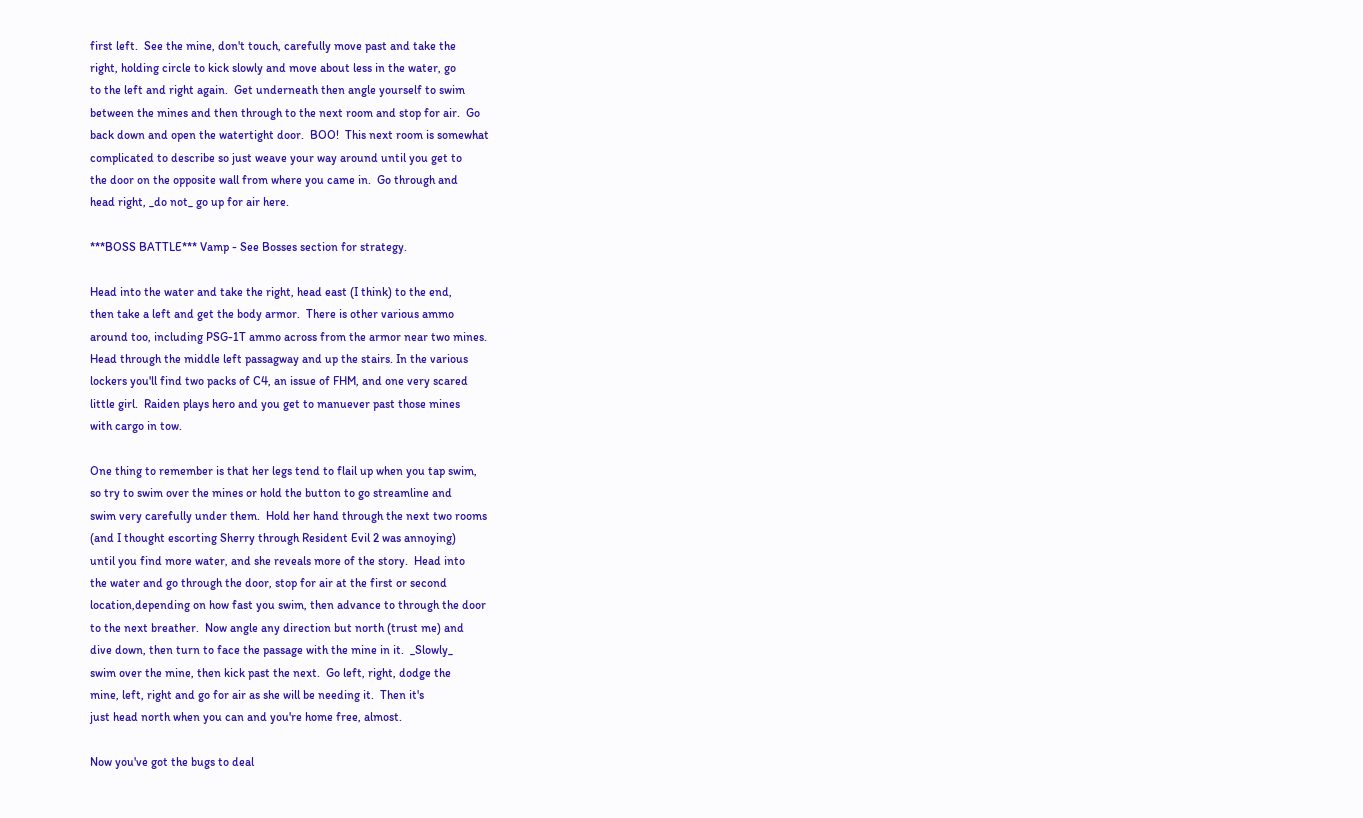first left.  See the mine, don't touch, carefully move past and take the
right, holding circle to kick slowly and move about less in the water, go
to the left and right again.  Get underneath then angle yourself to swim
between the mines and then through to the next room and stop for air.  Go
back down and open the watertight door.  BOO!  This next room is somewhat
complicated to describe so just weave your way around until you get to
the door on the opposite wall from where you came in.  Go through and
head right, _do not_ go up for air here.

***BOSS BATTLE*** Vamp - See Bosses section for strategy.

Head into the water and take the right, head east (I think) to the end,
then take a left and get the body armor.  There is other various ammo
around too, including PSG-1T ammo across from the armor near two mines.
Head through the middle left passagway and up the stairs. In the various
lockers you'll find two packs of C4, an issue of FHM, and one very scared
little girl.  Raiden plays hero and you get to manuever past those mines
with cargo in tow.

One thing to remember is that her legs tend to flail up when you tap swim,
so try to swim over the mines or hold the button to go streamline and
swim very carefully under them.  Hold her hand through the next two rooms
(and I thought escorting Sherry through Resident Evil 2 was annoying)
until you find more water, and she reveals more of the story.  Head into
the water and go through the door, stop for air at the first or second
location,depending on how fast you swim, then advance to through the door
to the next breather.  Now angle any direction but north (trust me) and
dive down, then turn to face the passage with the mine in it.  _Slowly_
swim over the mine, then kick past the next.  Go left, right, dodge the
mine, left, right and go for air as she will be needing it.  Then it's
just head north when you can and you're home free, almost.

Now you've got the bugs to deal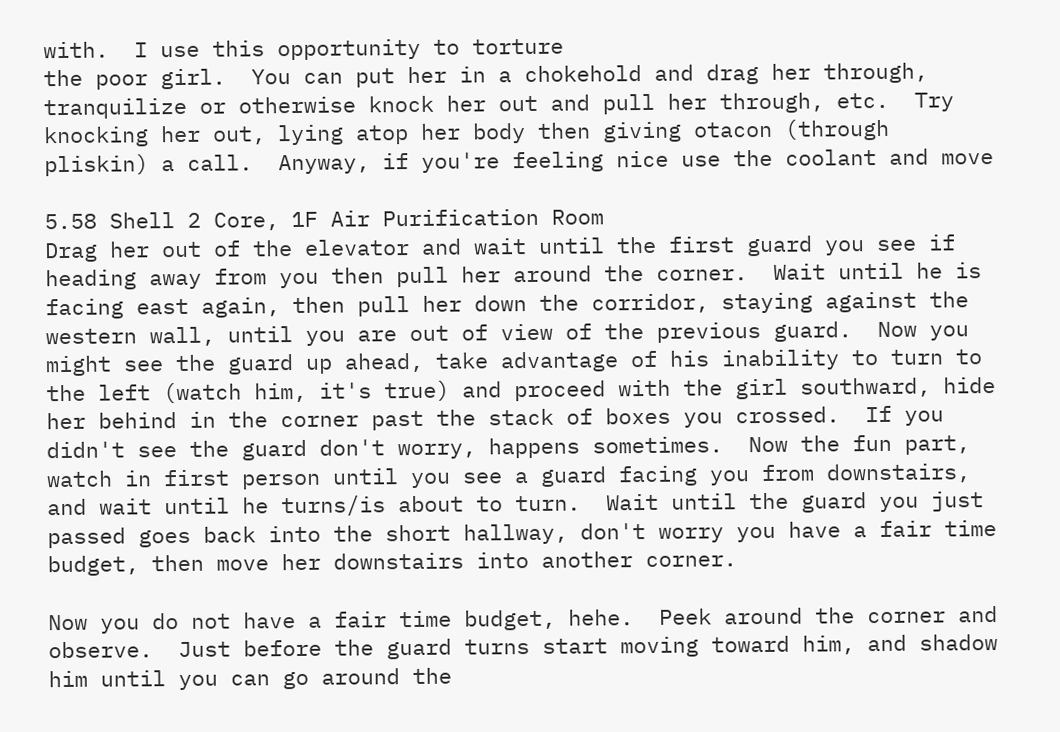with.  I use this opportunity to torture
the poor girl.  You can put her in a chokehold and drag her through,
tranquilize or otherwise knock her out and pull her through, etc.  Try
knocking her out, lying atop her body then giving otacon (through
pliskin) a call.  Anyway, if you're feeling nice use the coolant and move

5.58 Shell 2 Core, 1F Air Purification Room
Drag her out of the elevator and wait until the first guard you see if
heading away from you then pull her around the corner.  Wait until he is
facing east again, then pull her down the corridor, staying against the
western wall, until you are out of view of the previous guard.  Now you
might see the guard up ahead, take advantage of his inability to turn to
the left (watch him, it's true) and proceed with the girl southward, hide
her behind in the corner past the stack of boxes you crossed.  If you
didn't see the guard don't worry, happens sometimes.  Now the fun part,
watch in first person until you see a guard facing you from downstairs,
and wait until he turns/is about to turn.  Wait until the guard you just
passed goes back into the short hallway, don't worry you have a fair time
budget, then move her downstairs into another corner.

Now you do not have a fair time budget, hehe.  Peek around the corner and
observe.  Just before the guard turns start moving toward him, and shadow
him until you can go around the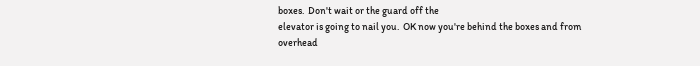boxes.  Don't wait or the guard off the
elevator is going to nail you.  OK now you're behind the boxes and from
overhead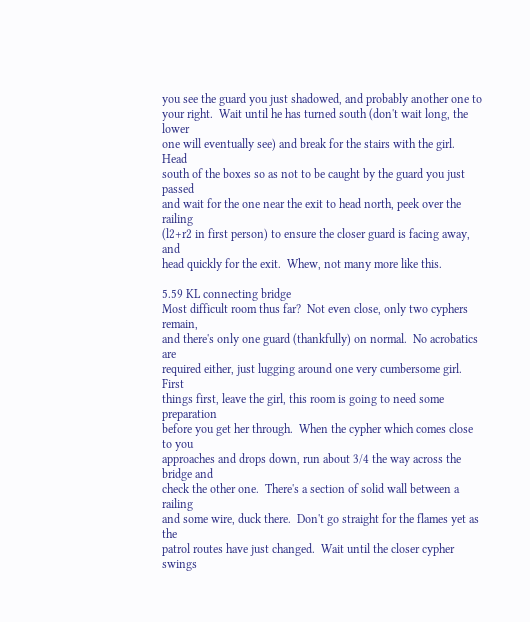you see the guard you just shadowed, and probably another one to
your right.  Wait until he has turned south (don't wait long, the lower
one will eventually see) and break for the stairs with the girl.  Head
south of the boxes so as not to be caught by the guard you just passed
and wait for the one near the exit to head north, peek over the railing
(l2+r2 in first person) to ensure the closer guard is facing away, and
head quickly for the exit.  Whew, not many more like this.

5.59 KL connecting bridge
Most difficult room thus far?  Not even close, only two cyphers remain,
and there's only one guard (thankfully) on normal.  No acrobatics are
required either, just lugging around one very cumbersome girl.  First
things first, leave the girl, this room is going to need some preparation
before you get her through.  When the cypher which comes close to you
approaches and drops down, run about 3/4 the way across the bridge and
check the other one.  There's a section of solid wall between a railing
and some wire, duck there.  Don't go straight for the flames yet as the
patrol routes have just changed.  Wait until the closer cypher swings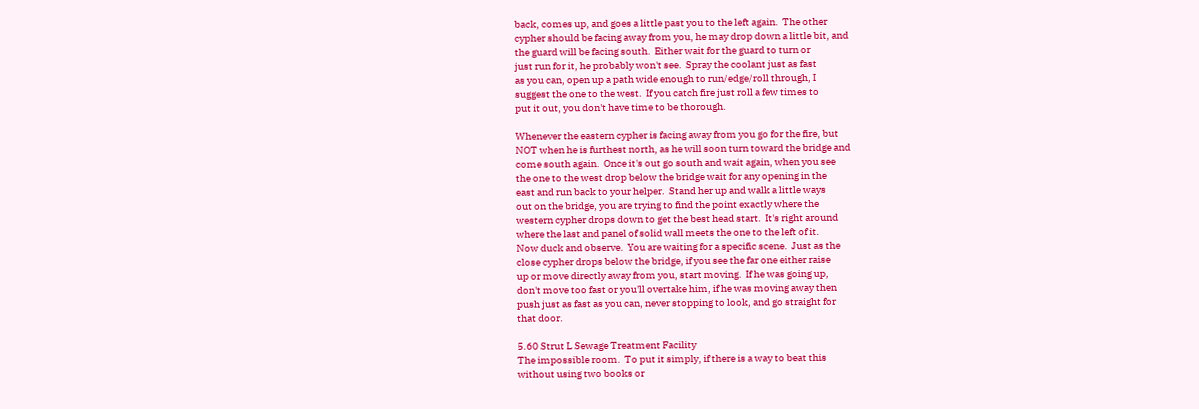back, comes up, and goes a little past you to the left again.  The other
cypher should be facing away from you, he may drop down a little bit, and
the guard will be facing south.  Either wait for the guard to turn or
just run for it, he probably won't see.  Spray the coolant just as fast
as you can, open up a path wide enough to run/edge/roll through, I
suggest the one to the west.  If you catch fire just roll a few times to
put it out, you don't have time to be thorough.

Whenever the eastern cypher is facing away from you go for the fire, but
NOT when he is furthest north, as he will soon turn toward the bridge and
come south again.  Once it's out go south and wait again, when you see
the one to the west drop below the bridge wait for any opening in the
east and run back to your helper.  Stand her up and walk a little ways
out on the bridge, you are trying to find the point exactly where the
western cypher drops down to get the best head start.  It's right around
where the last and panel of solid wall meets the one to the left of it.
Now duck and observe.  You are waiting for a specific scene.  Just as the
close cypher drops below the bridge, if you see the far one either raise
up or move directly away from you, start moving.  If he was going up,
don't move too fast or you'll overtake him, if he was moving away then
push just as fast as you can, never stopping to look, and go straight for
that door.

5.60 Strut L Sewage Treatment Facility
The impossible room.  To put it simply, if there is a way to beat this
without using two books or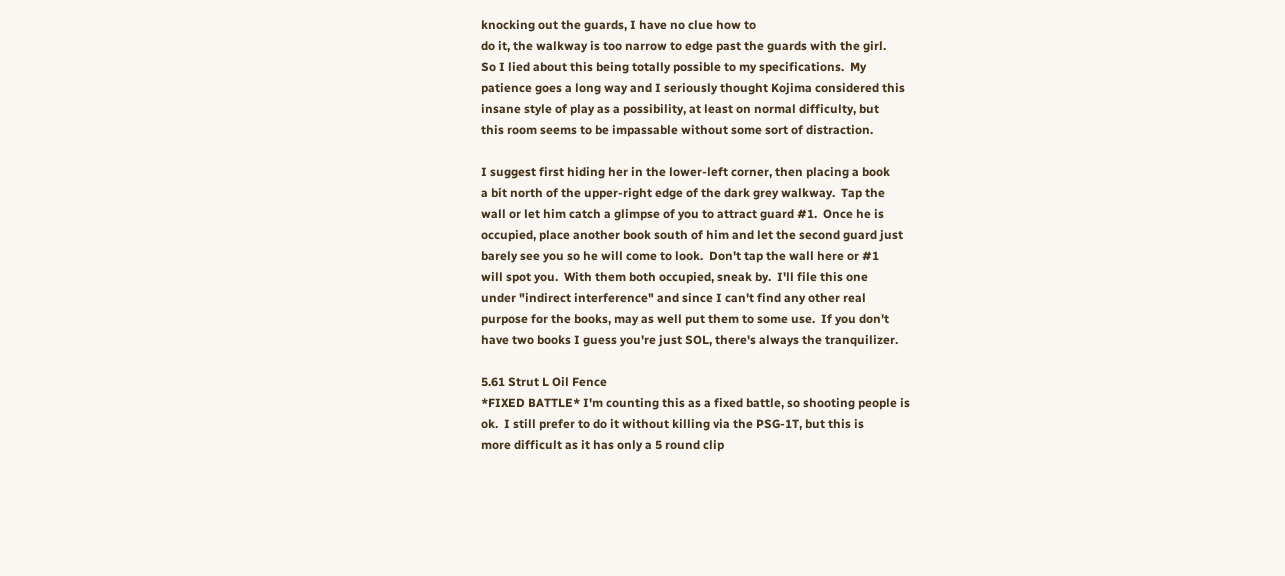knocking out the guards, I have no clue how to
do it, the walkway is too narrow to edge past the guards with the girl.
So I lied about this being totally possible to my specifications.  My
patience goes a long way and I seriously thought Kojima considered this
insane style of play as a possibility, at least on normal difficulty, but
this room seems to be impassable without some sort of distraction.

I suggest first hiding her in the lower-left corner, then placing a book
a bit north of the upper-right edge of the dark grey walkway.  Tap the
wall or let him catch a glimpse of you to attract guard #1.  Once he is
occupied, place another book south of him and let the second guard just
barely see you so he will come to look.  Don't tap the wall here or #1
will spot you.  With them both occupied, sneak by.  I'll file this one
under "indirect interference" and since I can't find any other real
purpose for the books, may as well put them to some use.  If you don't
have two books I guess you're just SOL, there's always the tranquilizer.

5.61 Strut L Oil Fence
*FIXED BATTLE* I'm counting this as a fixed battle, so shooting people is
ok.  I still prefer to do it without killing via the PSG-1T, but this is
more difficult as it has only a 5 round clip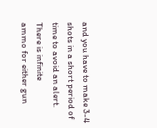and you have to make 3-4
shots in a short period of time to avoid an alert.  There is infinite
ammo for either gun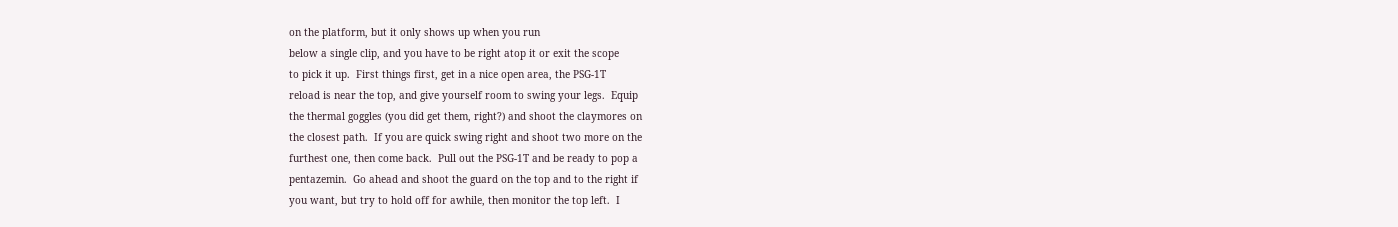on the platform, but it only shows up when you run
below a single clip, and you have to be right atop it or exit the scope
to pick it up.  First things first, get in a nice open area, the PSG-1T
reload is near the top, and give yourself room to swing your legs.  Equip
the thermal goggles (you did get them, right?) and shoot the claymores on
the closest path.  If you are quick swing right and shoot two more on the
furthest one, then come back.  Pull out the PSG-1T and be ready to pop a
pentazemin.  Go ahead and shoot the guard on the top and to the right if
you want, but try to hold off for awhile, then monitor the top left.  I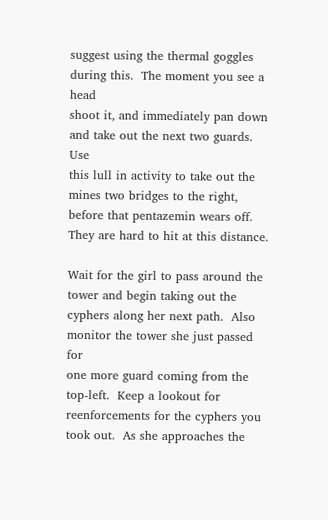suggest using the thermal goggles during this.  The moment you see a head
shoot it, and immediately pan down and take out the next two guards.  Use
this lull in activity to take out the mines two bridges to the right,
before that pentazemin wears off.  They are hard to hit at this distance.

Wait for the girl to pass around the tower and begin taking out the
cyphers along her next path.  Also monitor the tower she just passed for
one more guard coming from the top-left.  Keep a lookout for
reenforcements for the cyphers you took out.  As she approaches the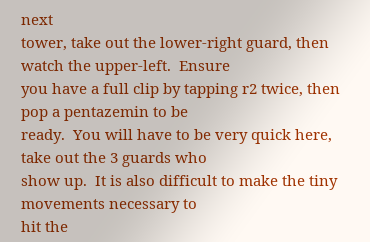next
tower, take out the lower-right guard, then watch the upper-left.  Ensure
you have a full clip by tapping r2 twice, then pop a pentazemin to be
ready.  You will have to be very quick here, take out the 3 guards who
show up.  It is also difficult to make the tiny movements necessary to
hit the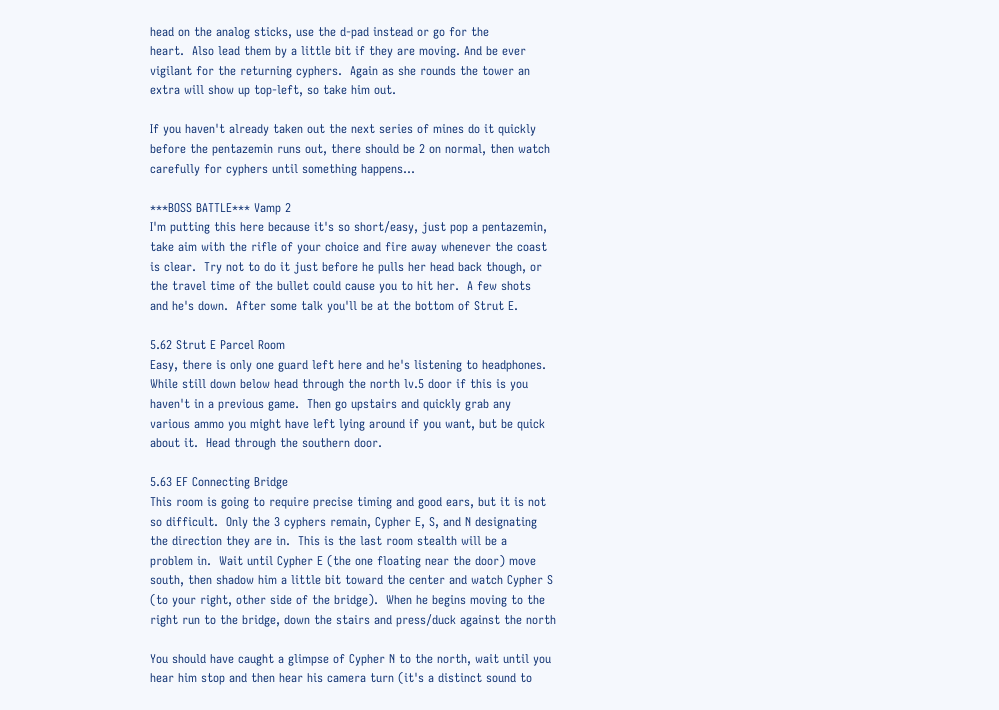head on the analog sticks, use the d-pad instead or go for the
heart.  Also lead them by a little bit if they are moving. And be ever
vigilant for the returning cyphers.  Again as she rounds the tower an
extra will show up top-left, so take him out.

If you haven't already taken out the next series of mines do it quickly
before the pentazemin runs out, there should be 2 on normal, then watch
carefully for cyphers until something happens...

***BOSS BATTLE*** Vamp 2
I'm putting this here because it's so short/easy, just pop a pentazemin,
take aim with the rifle of your choice and fire away whenever the coast
is clear.  Try not to do it just before he pulls her head back though, or
the travel time of the bullet could cause you to hit her.  A few shots
and he's down.  After some talk you'll be at the bottom of Strut E.

5.62 Strut E Parcel Room
Easy, there is only one guard left here and he's listening to headphones.
While still down below head through the north lv.5 door if this is you
haven't in a previous game.  Then go upstairs and quickly grab any
various ammo you might have left lying around if you want, but be quick
about it.  Head through the southern door.

5.63 EF Connecting Bridge
This room is going to require precise timing and good ears, but it is not
so difficult.  Only the 3 cyphers remain, Cypher E, S, and N designating
the direction they are in.  This is the last room stealth will be a
problem in.  Wait until Cypher E (the one floating near the door) move
south, then shadow him a little bit toward the center and watch Cypher S
(to your right, other side of the bridge).  When he begins moving to the
right run to the bridge, down the stairs and press/duck against the north

You should have caught a glimpse of Cypher N to the north, wait until you
hear him stop and then hear his camera turn (it's a distinct sound to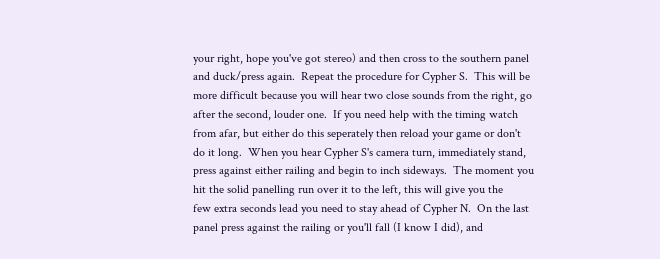your right, hope you've got stereo) and then cross to the southern panel
and duck/press again.  Repeat the procedure for Cypher S.  This will be
more difficult because you will hear two close sounds from the right, go
after the second, louder one.  If you need help with the timing watch
from afar, but either do this seperately then reload your game or don't
do it long.  When you hear Cypher S's camera turn, immediately stand,
press against either railing and begin to inch sideways.  The moment you
hit the solid panelling run over it to the left, this will give you the
few extra seconds lead you need to stay ahead of Cypher N.  On the last
panel press against the railing or you'll fall (I know I did), and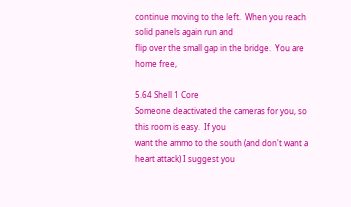continue moving to the left.  When you reach solid panels again run and
flip over the small gap in the bridge.  You are home free,

5.64 Shell 1 Core
Someone deactivated the cameras for you, so this room is easy.  If you
want the ammo to the south (and don't want a heart attack) I suggest you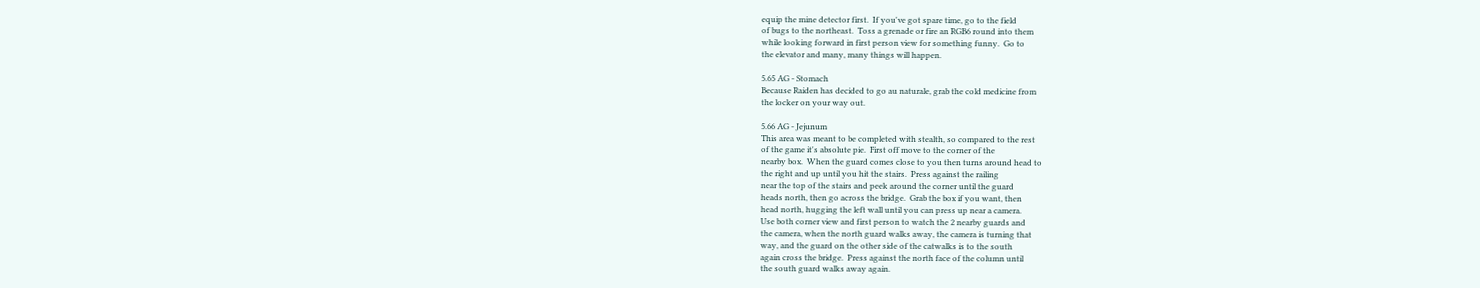equip the mine detector first.  If you've got spare time, go to the field
of bugs to the northeast.  Toss a grenade or fire an RGB6 round into them
while looking forward in first person view for something funny.  Go to
the elevator and many, many things will happen.

5.65 AG - Stomach
Because Raiden has decided to go au naturale, grab the cold medicine from
the locker on your way out.

5.66 AG - Jejunum
This area was meant to be completed with stealth, so compared to the rest
of the game it's absolute pie.  First off move to the corner of the
nearby box.  When the guard comes close to you then turns around head to
the right and up until you hit the stairs.  Press against the railing
near the top of the stairs and peek around the corner until the guard
heads north, then go across the bridge.  Grab the box if you want, then
head north, hugging the left wall until you can press up near a camera.
Use both corner view and first person to watch the 2 nearby guards and
the camera, when the north guard walks away, the camera is turning that
way, and the guard on the other side of the catwalks is to the south
again cross the bridge.  Press against the north face of the column until
the south guard walks away again.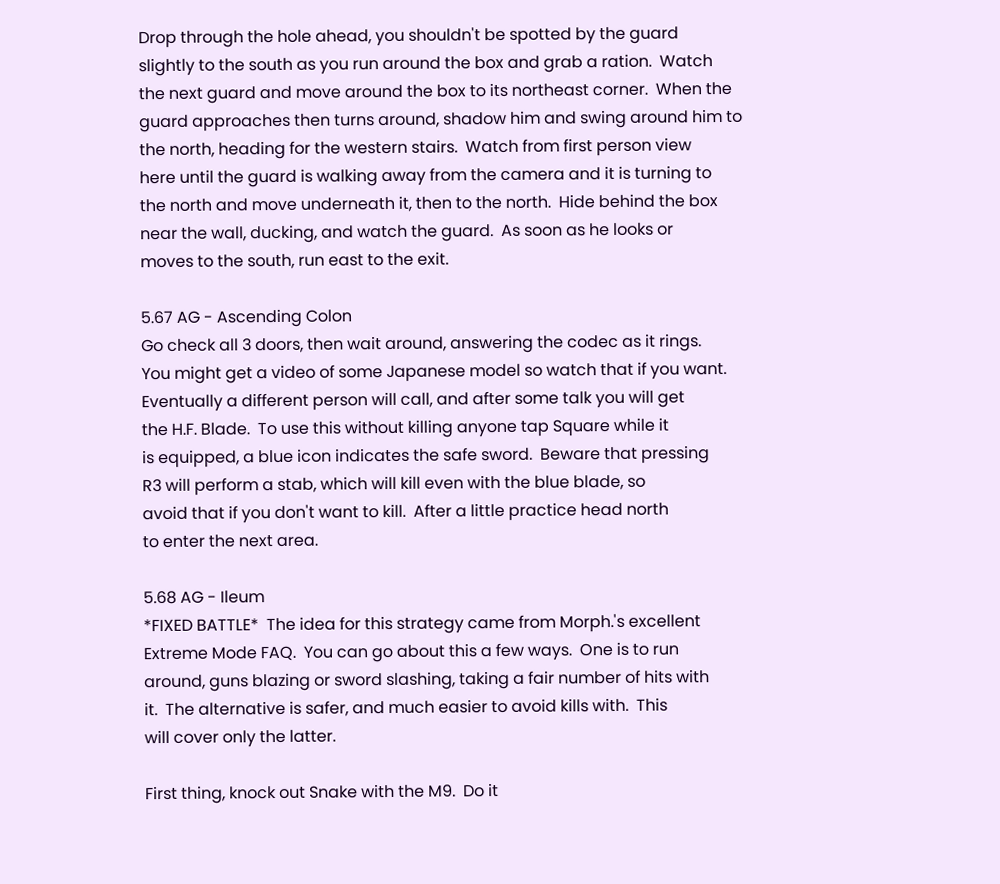Drop through the hole ahead, you shouldn't be spotted by the guard
slightly to the south as you run around the box and grab a ration.  Watch
the next guard and move around the box to its northeast corner.  When the
guard approaches then turns around, shadow him and swing around him to
the north, heading for the western stairs.  Watch from first person view
here until the guard is walking away from the camera and it is turning to
the north and move underneath it, then to the north.  Hide behind the box
near the wall, ducking, and watch the guard.  As soon as he looks or
moves to the south, run east to the exit.

5.67 AG - Ascending Colon
Go check all 3 doors, then wait around, answering the codec as it rings.
You might get a video of some Japanese model so watch that if you want.
Eventually a different person will call, and after some talk you will get
the H.F. Blade.  To use this without killing anyone tap Square while it
is equipped, a blue icon indicates the safe sword.  Beware that pressing
R3 will perform a stab, which will kill even with the blue blade, so
avoid that if you don't want to kill.  After a little practice head north
to enter the next area.

5.68 AG - Ileum
*FIXED BATTLE*  The idea for this strategy came from Morph.'s excellent
Extreme Mode FAQ.  You can go about this a few ways.  One is to run
around, guns blazing or sword slashing, taking a fair number of hits with
it.  The alternative is safer, and much easier to avoid kills with.  This
will cover only the latter.

First thing, knock out Snake with the M9.  Do it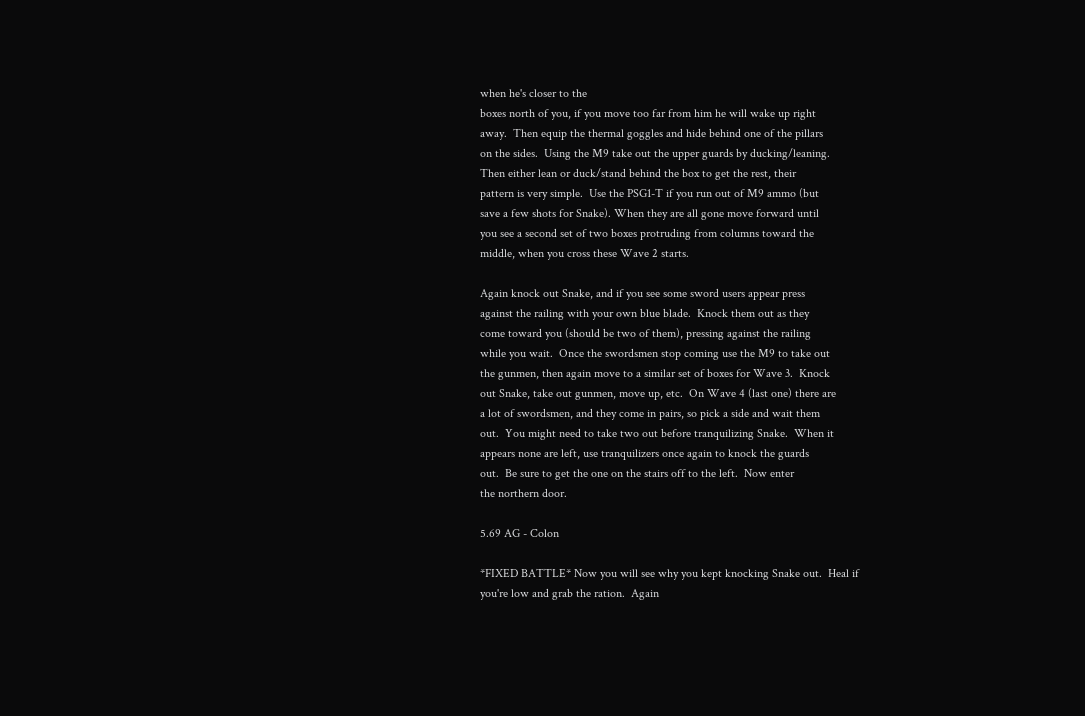when he's closer to the
boxes north of you, if you move too far from him he will wake up right
away.  Then equip the thermal goggles and hide behind one of the pillars
on the sides.  Using the M9 take out the upper guards by ducking/leaning.
Then either lean or duck/stand behind the box to get the rest, their
pattern is very simple.  Use the PSG1-T if you run out of M9 ammo (but
save a few shots for Snake). When they are all gone move forward until
you see a second set of two boxes protruding from columns toward the
middle, when you cross these Wave 2 starts.

Again knock out Snake, and if you see some sword users appear press
against the railing with your own blue blade.  Knock them out as they
come toward you (should be two of them), pressing against the railing
while you wait.  Once the swordsmen stop coming use the M9 to take out
the gunmen, then again move to a similar set of boxes for Wave 3.  Knock
out Snake, take out gunmen, move up, etc.  On Wave 4 (last one) there are
a lot of swordsmen, and they come in pairs, so pick a side and wait them
out.  You might need to take two out before tranquilizing Snake.  When it
appears none are left, use tranquilizers once again to knock the guards
out.  Be sure to get the one on the stairs off to the left.  Now enter
the northern door.

5.69 AG - Colon

*FIXED BATTLE* Now you will see why you kept knocking Snake out.  Heal if
you're low and grab the ration.  Again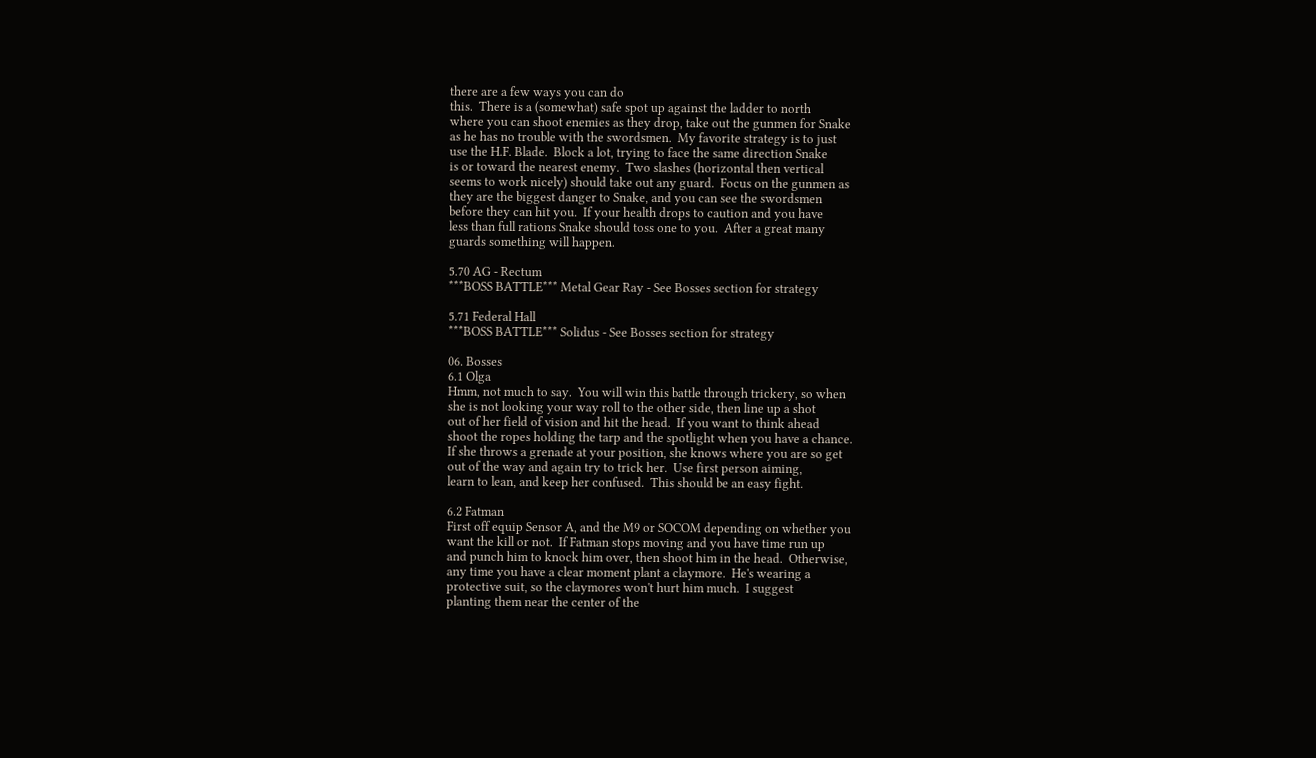there are a few ways you can do
this.  There is a (somewhat) safe spot up against the ladder to north
where you can shoot enemies as they drop, take out the gunmen for Snake
as he has no trouble with the swordsmen.  My favorite strategy is to just
use the H.F. Blade.  Block a lot, trying to face the same direction Snake
is or toward the nearest enemy.  Two slashes (horizontal then vertical
seems to work nicely) should take out any guard.  Focus on the gunmen as
they are the biggest danger to Snake, and you can see the swordsmen
before they can hit you.  If your health drops to caution and you have
less than full rations Snake should toss one to you.  After a great many
guards something will happen.

5.70 AG - Rectum
***BOSS BATTLE*** Metal Gear Ray - See Bosses section for strategy

5.71 Federal Hall
***BOSS BATTLE*** Solidus - See Bosses section for strategy

06. Bosses
6.1 Olga
Hmm, not much to say.  You will win this battle through trickery, so when
she is not looking your way roll to the other side, then line up a shot
out of her field of vision and hit the head.  If you want to think ahead
shoot the ropes holding the tarp and the spotlight when you have a chance.
If she throws a grenade at your position, she knows where you are so get
out of the way and again try to trick her.  Use first person aiming,
learn to lean, and keep her confused.  This should be an easy fight.

6.2 Fatman
First off equip Sensor A, and the M9 or SOCOM depending on whether you
want the kill or not.  If Fatman stops moving and you have time run up
and punch him to knock him over, then shoot him in the head.  Otherwise,
any time you have a clear moment plant a claymore.  He's wearing a
protective suit, so the claymores won't hurt him much.  I suggest
planting them near the center of the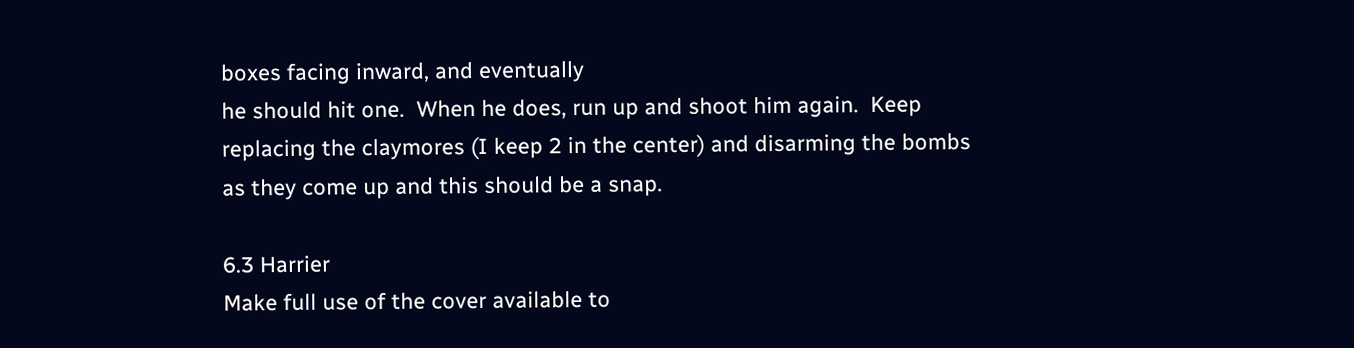boxes facing inward, and eventually
he should hit one.  When he does, run up and shoot him again.  Keep
replacing the claymores (I keep 2 in the center) and disarming the bombs
as they come up and this should be a snap.

6.3 Harrier
Make full use of the cover available to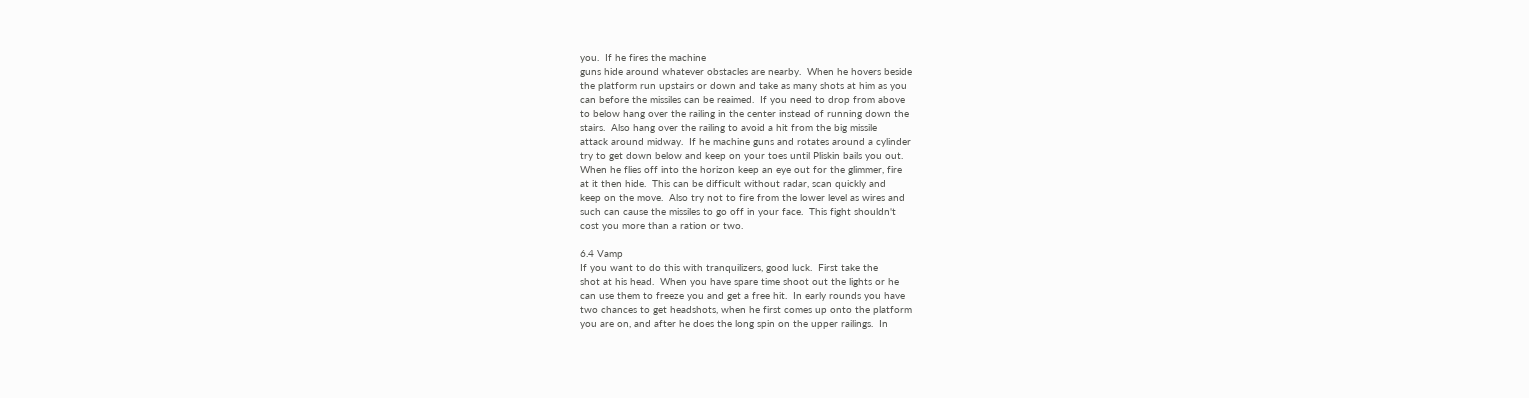you.  If he fires the machine
guns hide around whatever obstacles are nearby.  When he hovers beside
the platform run upstairs or down and take as many shots at him as you
can before the missiles can be reaimed.  If you need to drop from above
to below hang over the railing in the center instead of running down the
stairs.  Also hang over the railing to avoid a hit from the big missile
attack around midway.  If he machine guns and rotates around a cylinder
try to get down below and keep on your toes until Pliskin bails you out.
When he flies off into the horizon keep an eye out for the glimmer, fire
at it then hide.  This can be difficult without radar, scan quickly and
keep on the move.  Also try not to fire from the lower level as wires and
such can cause the missiles to go off in your face.  This fight shouldn't
cost you more than a ration or two.

6.4 Vamp
If you want to do this with tranquilizers, good luck.  First take the
shot at his head.  When you have spare time shoot out the lights or he
can use them to freeze you and get a free hit.  In early rounds you have
two chances to get headshots, when he first comes up onto the platform
you are on, and after he does the long spin on the upper railings.  In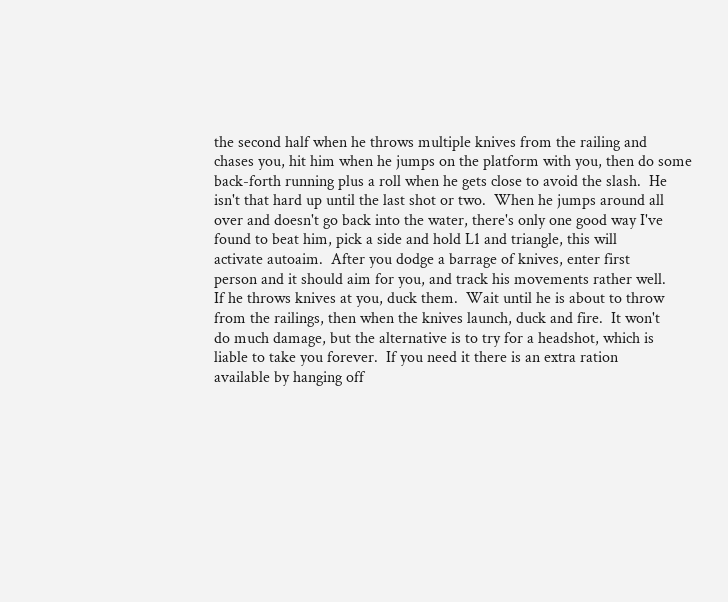the second half when he throws multiple knives from the railing and
chases you, hit him when he jumps on the platform with you, then do some
back-forth running plus a roll when he gets close to avoid the slash.  He
isn't that hard up until the last shot or two.  When he jumps around all
over and doesn't go back into the water, there's only one good way I've
found to beat him, pick a side and hold L1 and triangle, this will
activate autoaim.  After you dodge a barrage of knives, enter first
person and it should aim for you, and track his movements rather well.
If he throws knives at you, duck them.  Wait until he is about to throw
from the railings, then when the knives launch, duck and fire.  It won't
do much damage, but the alternative is to try for a headshot, which is
liable to take you forever.  If you need it there is an extra ration
available by hanging off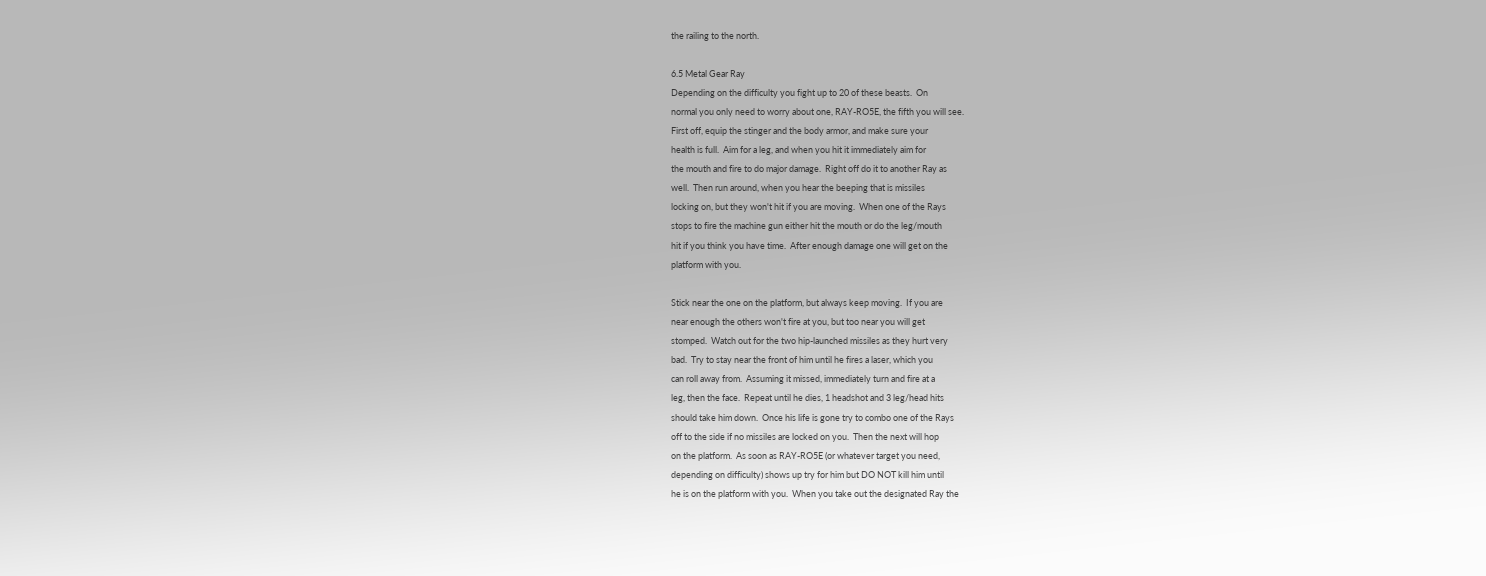the railing to the north.

6.5 Metal Gear Ray
Depending on the difficulty you fight up to 20 of these beasts.  On
normal you only need to worry about one, RAY-RO5E, the fifth you will see.
First off, equip the stinger and the body armor, and make sure your
health is full.  Aim for a leg, and when you hit it immediately aim for
the mouth and fire to do major damage.  Right off do it to another Ray as
well.  Then run around, when you hear the beeping that is missiles
locking on, but they won't hit if you are moving.  When one of the Rays
stops to fire the machine gun either hit the mouth or do the leg/mouth
hit if you think you have time.  After enough damage one will get on the
platform with you.

Stick near the one on the platform, but always keep moving.  If you are
near enough the others won't fire at you, but too near you will get
stomped.  Watch out for the two hip-launched missiles as they hurt very
bad.  Try to stay near the front of him until he fires a laser, which you
can roll away from.  Assuming it missed, immediately turn and fire at a
leg, then the face.  Repeat until he dies, 1 headshot and 3 leg/head hits
should take him down.  Once his life is gone try to combo one of the Rays
off to the side if no missiles are locked on you.  Then the next will hop
on the platform.  As soon as RAY-RO5E (or whatever target you need,
depending on difficulty) shows up try for him but DO NOT kill him until
he is on the platform with you.  When you take out the designated Ray the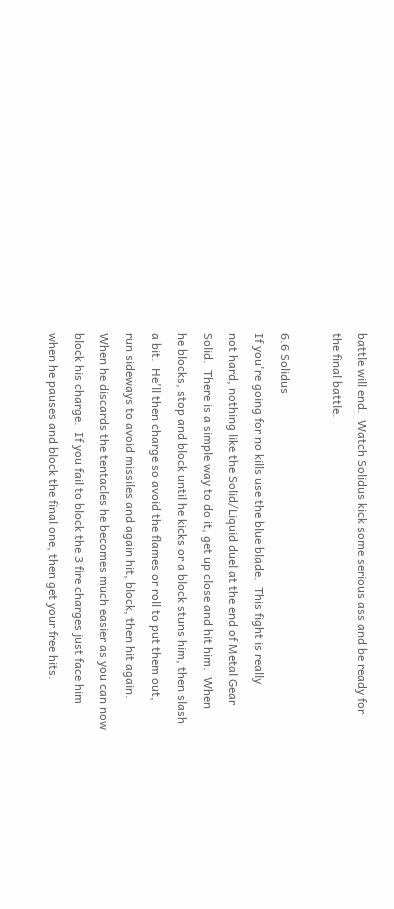battle will end.  Watch Solidus kick some serious ass and be ready for
the final battle.

6.6 Solidus
If you're going for no kills use the blue blade.  This fight is really
not hard, nothing like the Solid/Liquid duel at the end of Metal Gear
Solid.  There is a simple way to do it, get up close and hit him.  When
he blocks, stop and block until he kicks or a block stuns him, then slash
a bit.  He'll then charge so avoid the flames or roll to put them out,
run sideways to avoid missiles and again hit, block, then hit again.
When he discards the tentacles he becomes much easier as you can now
block his charge.  If you fail to block the 3 fire charges just face him
when he pauses and block the final one, then get your free hits.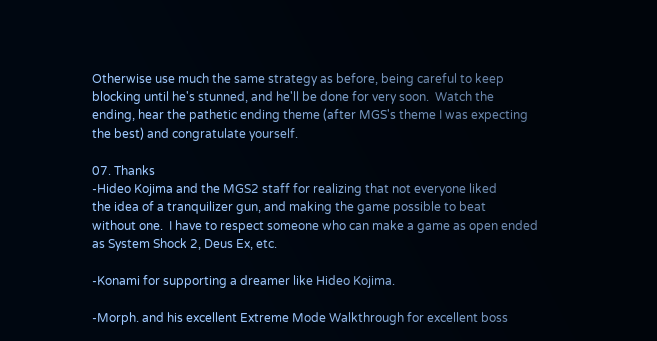Otherwise use much the same strategy as before, being careful to keep
blocking until he's stunned, and he'll be done for very soon.  Watch the
ending, hear the pathetic ending theme (after MGS's theme I was expecting
the best) and congratulate yourself.

07. Thanks
-Hideo Kojima and the MGS2 staff for realizing that not everyone liked
the idea of a tranquilizer gun, and making the game possible to beat
without one.  I have to respect someone who can make a game as open ended
as System Shock 2, Deus Ex, etc.

-Konami for supporting a dreamer like Hideo Kojima.

-Morph. and his excellent Extreme Mode Walkthrough for excellent boss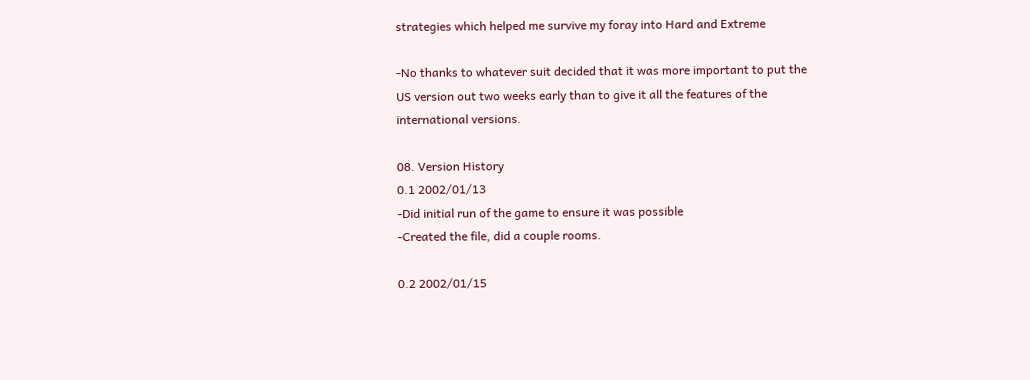strategies which helped me survive my foray into Hard and Extreme

-No thanks to whatever suit decided that it was more important to put the
US version out two weeks early than to give it all the features of the
international versions.

08. Version History
0.1 2002/01/13
-Did initial run of the game to ensure it was possible
-Created the file, did a couple rooms.

0.2 2002/01/15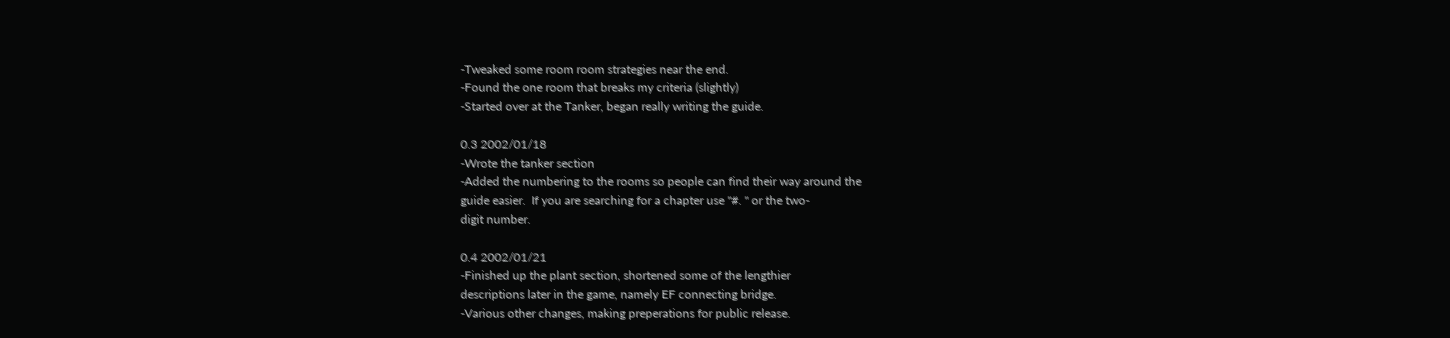-Tweaked some room room strategies near the end.
-Found the one room that breaks my criteria (slightly)
-Started over at the Tanker, began really writing the guide.

0.3 2002/01/18
-Wrote the tanker section
-Added the numbering to the rooms so people can find their way around the
guide easier.  If you are searching for a chapter use "#. " or the two-
digit number.

0.4 2002/01/21
-Finished up the plant section, shortened some of the lengthier
descriptions later in the game, namely EF connecting bridge.
-Various other changes, making preperations for public release.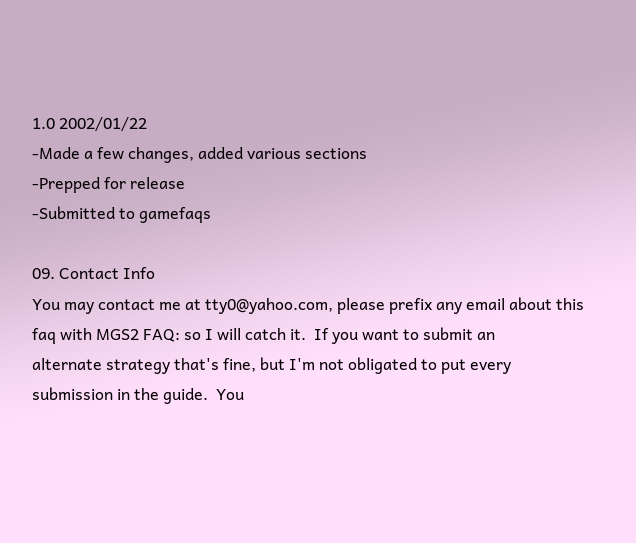1.0 2002/01/22
-Made a few changes, added various sections
-Prepped for release
-Submitted to gamefaqs

09. Contact Info
You may contact me at tty0@yahoo.com, please prefix any email about this
faq with MGS2 FAQ: so I will catch it.  If you want to submit an
alternate strategy that's fine, but I'm not obligated to put every
submission in the guide.  You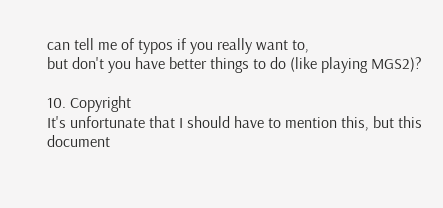can tell me of typos if you really want to,
but don't you have better things to do (like playing MGS2)?

10. Copyright
It's unfortunate that I should have to mention this, but this document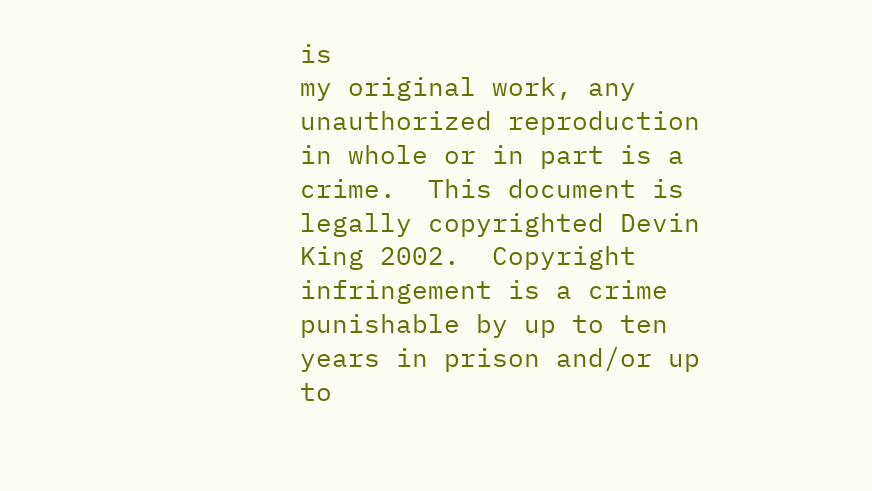is
my original work, any unauthorized reproduction in whole or in part is a
crime.  This document is legally copyrighted Devin King 2002.  Copyright
infringement is a crime punishable by up to ten years in prison and/or up
to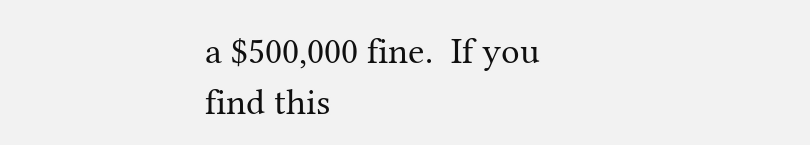a $500,000 fine.  If you find this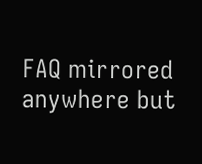FAQ mirrored anywhere but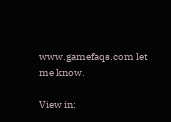www.gamefaqs.com let me know.

View in: